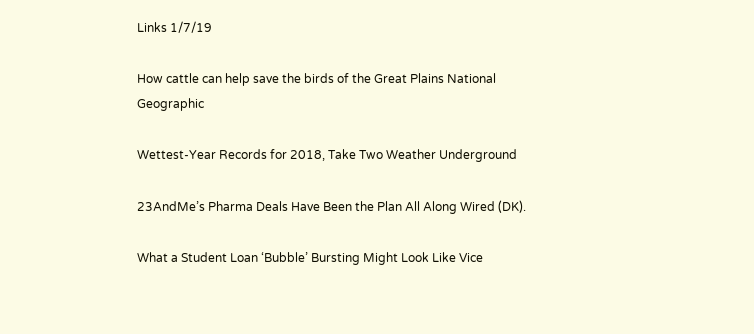Links 1/7/19

How cattle can help save the birds of the Great Plains National Geographic

Wettest-Year Records for 2018, Take Two Weather Underground

23AndMe’s Pharma Deals Have Been the Plan All Along Wired (DK).

What a Student Loan ‘Bubble’ Bursting Might Look Like Vice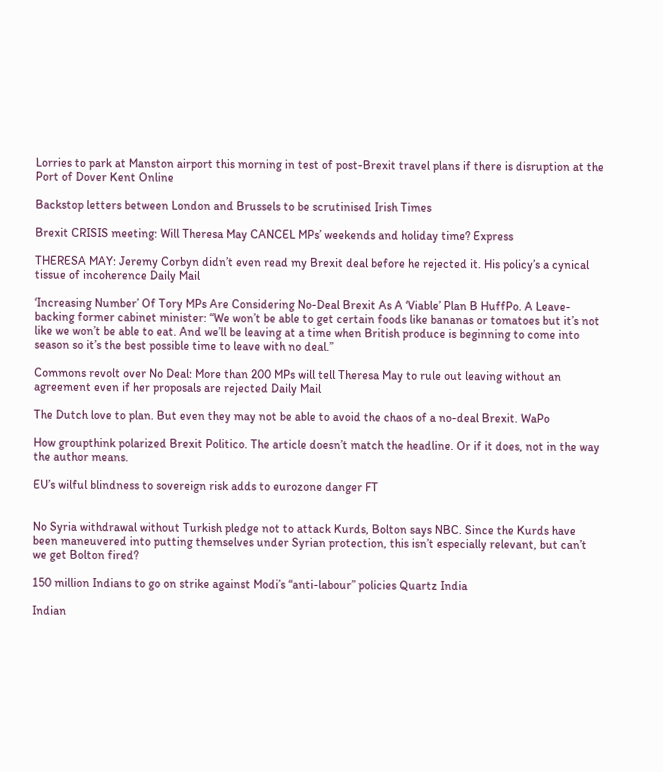Lorries to park at Manston airport this morning in test of post-Brexit travel plans if there is disruption at the Port of Dover Kent Online

Backstop letters between London and Brussels to be scrutinised Irish Times

Brexit CRISIS meeting: Will Theresa May CANCEL MPs’ weekends and holiday time? Express

THERESA MAY: Jeremy Corbyn didn’t even read my Brexit deal before he rejected it. His policy’s a cynical tissue of incoherence Daily Mail

‘Increasing Number’ Of Tory MPs Are Considering No-Deal Brexit As A ‘Viable’ Plan B HuffPo. A Leave-backing former cabinet minister: “We won’t be able to get certain foods like bananas or tomatoes but it’s not like we won’t be able to eat. And we’ll be leaving at a time when British produce is beginning to come into season so it’s the best possible time to leave with no deal.”

Commons revolt over No Deal: More than 200 MPs will tell Theresa May to rule out leaving without an agreement even if her proposals are rejected Daily Mail

The Dutch love to plan. But even they may not be able to avoid the chaos of a no-deal Brexit. WaPo

How groupthink polarized Brexit Politico. The article doesn’t match the headline. Or if it does, not in the way the author means.

EU’s wilful blindness to sovereign risk adds to eurozone danger FT


No Syria withdrawal without Turkish pledge not to attack Kurds, Bolton says NBC. Since the Kurds have been maneuvered into putting themselves under Syrian protection, this isn’t especially relevant, but can’t we get Bolton fired?

150 million Indians to go on strike against Modi’s “anti-labour” policies Quartz India

Indian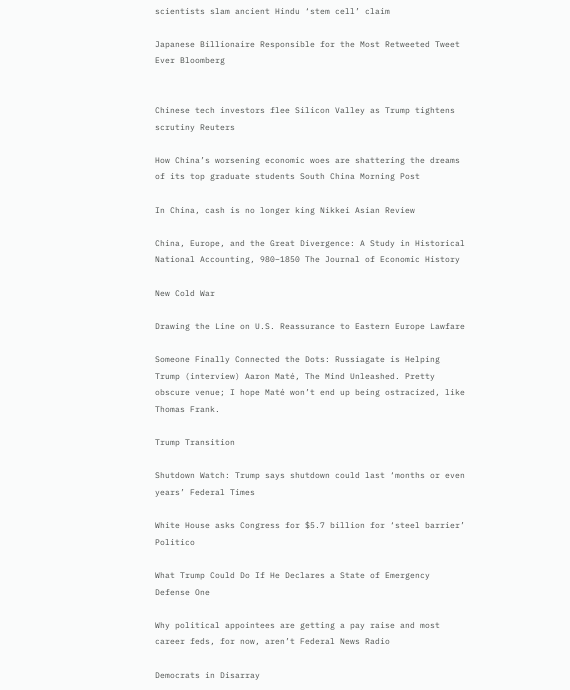scientists slam ancient Hindu ‘stem cell’ claim

Japanese Billionaire Responsible for the Most Retweeted Tweet Ever Bloomberg


Chinese tech investors flee Silicon Valley as Trump tightens scrutiny Reuters

How China’s worsening economic woes are shattering the dreams of its top graduate students South China Morning Post

In China, cash is no longer king Nikkei Asian Review

China, Europe, and the Great Divergence: A Study in Historical National Accounting, 980–1850 The Journal of Economic History

New Cold War

Drawing the Line on U.S. Reassurance to Eastern Europe Lawfare

Someone Finally Connected the Dots: Russiagate is Helping Trump (interview) Aaron Maté, The Mind Unleashed. Pretty obscure venue; I hope Maté won’t end up being ostracized, like Thomas Frank.

Trump Transition

Shutdown Watch: Trump says shutdown could last ‘months or even years’ Federal Times

White House asks Congress for $5.7 billion for ‘steel barrier’ Politico

What Trump Could Do If He Declares a State of Emergency Defense One

Why political appointees are getting a pay raise and most career feds, for now, aren’t Federal News Radio

Democrats in Disarray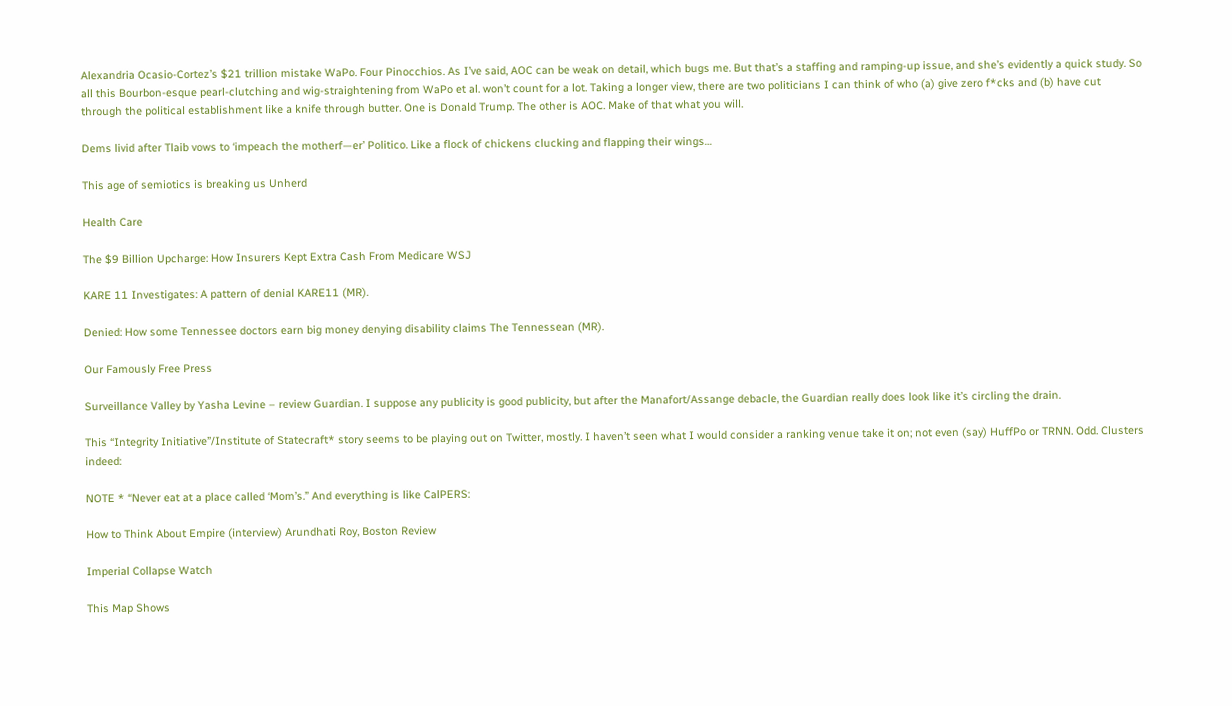Alexandria Ocasio-Cortez’s $21 trillion mistake WaPo. Four Pinocchios. As I’ve said, AOC can be weak on detail, which bugs me. But that’s a staffing and ramping-up issue, and she’s evidently a quick study. So all this Bourbon-esque pearl-clutching and wig-straightening from WaPo et al. won’t count for a lot. Taking a longer view, there are two politicians I can think of who (a) give zero f*cks and (b) have cut through the political establishment like a knife through butter. One is Donald Trump. The other is AOC. Make of that what you will.

Dems livid after Tlaib vows to ‘impeach the motherf—er’ Politico. Like a flock of chickens clucking and flapping their wings…

This age of semiotics is breaking us Unherd

Health Care

The $9 Billion Upcharge: How Insurers Kept Extra Cash From Medicare WSJ

KARE 11 Investigates: A pattern of denial KARE11 (MR).

Denied: How some Tennessee doctors earn big money denying disability claims The Tennessean (MR).

Our Famously Free Press

Surveillance Valley by Yasha Levine – review Guardian. I suppose any publicity is good publicity, but after the Manafort/Assange debacle, the Guardian really does look like it’s circling the drain.

This “Integrity Initiative”/Institute of Statecraft* story seems to be playing out on Twitter, mostly. I haven’t seen what I would consider a ranking venue take it on; not even (say) HuffPo or TRNN. Odd. Clusters indeed:

NOTE * “Never eat at a place called ‘Mom’s.” And everything is like CalPERS:

How to Think About Empire (interview) Arundhati Roy, Boston Review

Imperial Collapse Watch

This Map Shows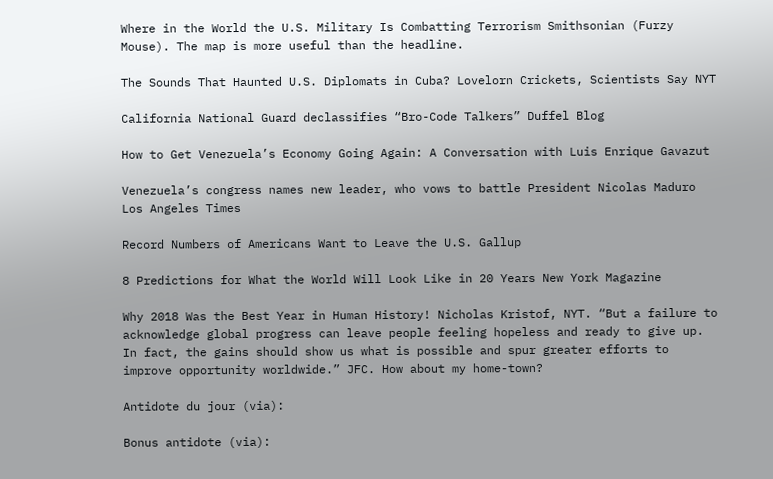Where in the World the U.S. Military Is Combatting Terrorism Smithsonian (Furzy Mouse). The map is more useful than the headline.

The Sounds That Haunted U.S. Diplomats in Cuba? Lovelorn Crickets, Scientists Say NYT

California National Guard declassifies “Bro-Code Talkers” Duffel Blog

How to Get Venezuela’s Economy Going Again: A Conversation with Luis Enrique Gavazut

Venezuela’s congress names new leader, who vows to battle President Nicolas Maduro Los Angeles Times

Record Numbers of Americans Want to Leave the U.S. Gallup

8 Predictions for What the World Will Look Like in 20 Years New York Magazine

Why 2018 Was the Best Year in Human History! Nicholas Kristof, NYT. “But a failure to acknowledge global progress can leave people feeling hopeless and ready to give up. In fact, the gains should show us what is possible and spur greater efforts to improve opportunity worldwide.” JFC. How about my home-town?

Antidote du jour (via):

Bonus antidote (via):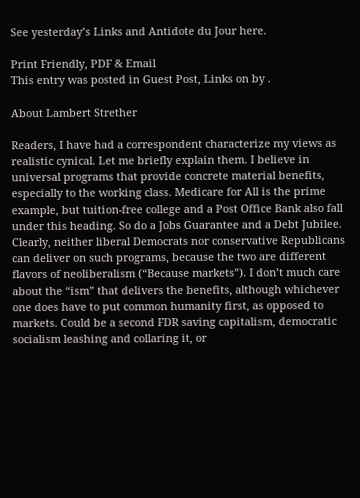See yesterday’s Links and Antidote du Jour here.

Print Friendly, PDF & Email
This entry was posted in Guest Post, Links on by .

About Lambert Strether

Readers, I have had a correspondent characterize my views as realistic cynical. Let me briefly explain them. I believe in universal programs that provide concrete material benefits, especially to the working class. Medicare for All is the prime example, but tuition-free college and a Post Office Bank also fall under this heading. So do a Jobs Guarantee and a Debt Jubilee. Clearly, neither liberal Democrats nor conservative Republicans can deliver on such programs, because the two are different flavors of neoliberalism (“Because markets”). I don’t much care about the “ism” that delivers the benefits, although whichever one does have to put common humanity first, as opposed to markets. Could be a second FDR saving capitalism, democratic socialism leashing and collaring it, or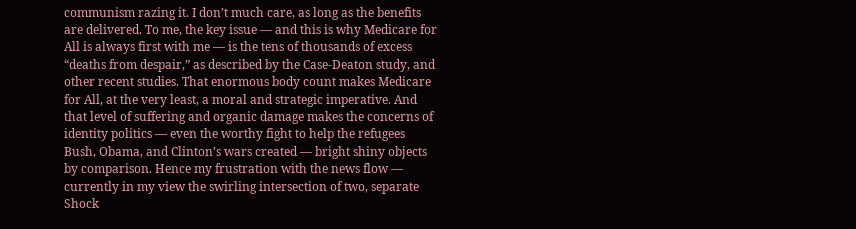communism razing it. I don’t much care, as long as the benefits are delivered. To me, the key issue — and this is why Medicare for All is always first with me — is the tens of thousands of excess “deaths from despair,” as described by the Case-Deaton study, and other recent studies. That enormous body count makes Medicare for All, at the very least, a moral and strategic imperative. And that level of suffering and organic damage makes the concerns of identity politics — even the worthy fight to help the refugees Bush, Obama, and Clinton’s wars created — bright shiny objects by comparison. Hence my frustration with the news flow — currently in my view the swirling intersection of two, separate Shock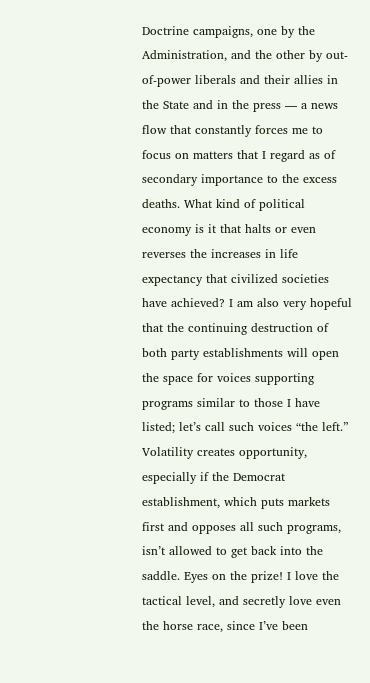Doctrine campaigns, one by the Administration, and the other by out-of-power liberals and their allies in the State and in the press — a news flow that constantly forces me to focus on matters that I regard as of secondary importance to the excess deaths. What kind of political economy is it that halts or even reverses the increases in life expectancy that civilized societies have achieved? I am also very hopeful that the continuing destruction of both party establishments will open the space for voices supporting programs similar to those I have listed; let’s call such voices “the left.” Volatility creates opportunity, especially if the Democrat establishment, which puts markets first and opposes all such programs, isn’t allowed to get back into the saddle. Eyes on the prize! I love the tactical level, and secretly love even the horse race, since I’ve been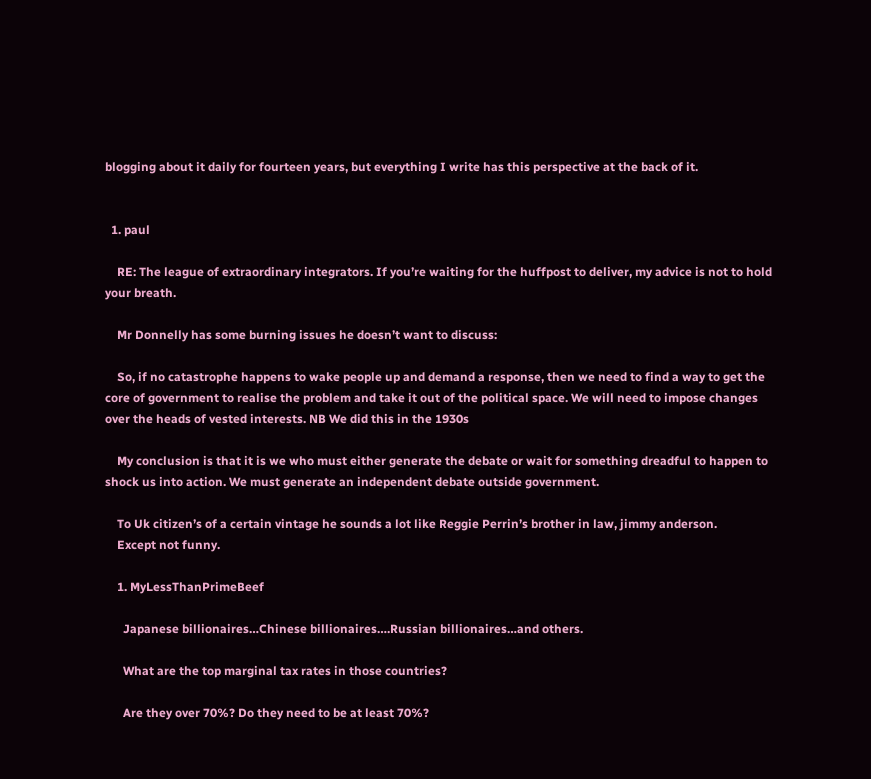blogging about it daily for fourteen years, but everything I write has this perspective at the back of it.


  1. paul

    RE: The league of extraordinary integrators. If you’re waiting for the huffpost to deliver, my advice is not to hold your breath.

    Mr Donnelly has some burning issues he doesn’t want to discuss:

    So, if no catastrophe happens to wake people up and demand a response, then we need to find a way to get the core of government to realise the problem and take it out of the political space. We will need to impose changes over the heads of vested interests. NB We did this in the 1930s

    My conclusion is that it is we who must either generate the debate or wait for something dreadful to happen to shock us into action. We must generate an independent debate outside government.

    To Uk citizen’s of a certain vintage he sounds a lot like Reggie Perrin’s brother in law, jimmy anderson.
    Except not funny.

    1. MyLessThanPrimeBeef

      Japanese billionaires…Chinese billionaires….Russian billionaires…and others.

      What are the top marginal tax rates in those countries?

      Are they over 70%? Do they need to be at least 70%?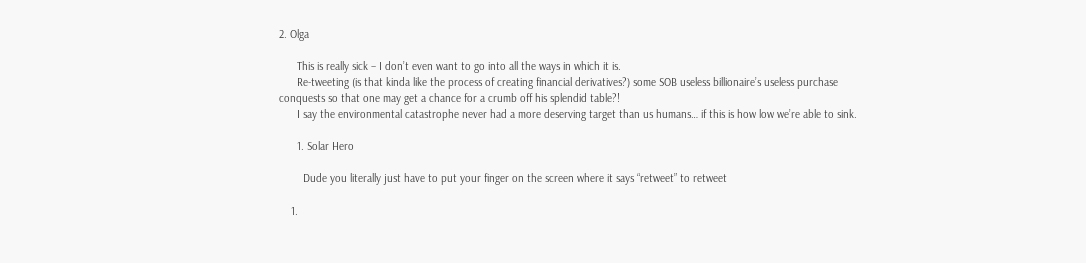2. Olga

      This is really sick – I don’t even want to go into all the ways in which it is.
      Re-tweeting (is that kinda like the process of creating financial derivatives?) some SOB useless billionaire’s useless purchase conquests so that one may get a chance for a crumb off his splendid table?!
      I say the environmental catastrophe never had a more deserving target than us humans… if this is how low we’re able to sink.

      1. Solar Hero

        Dude you literally just have to put your finger on the screen where it says “retweet” to retweet

    1.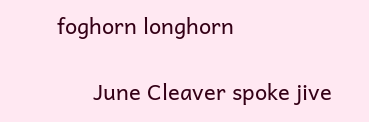foghorn longhorn

      June Cleaver spoke jive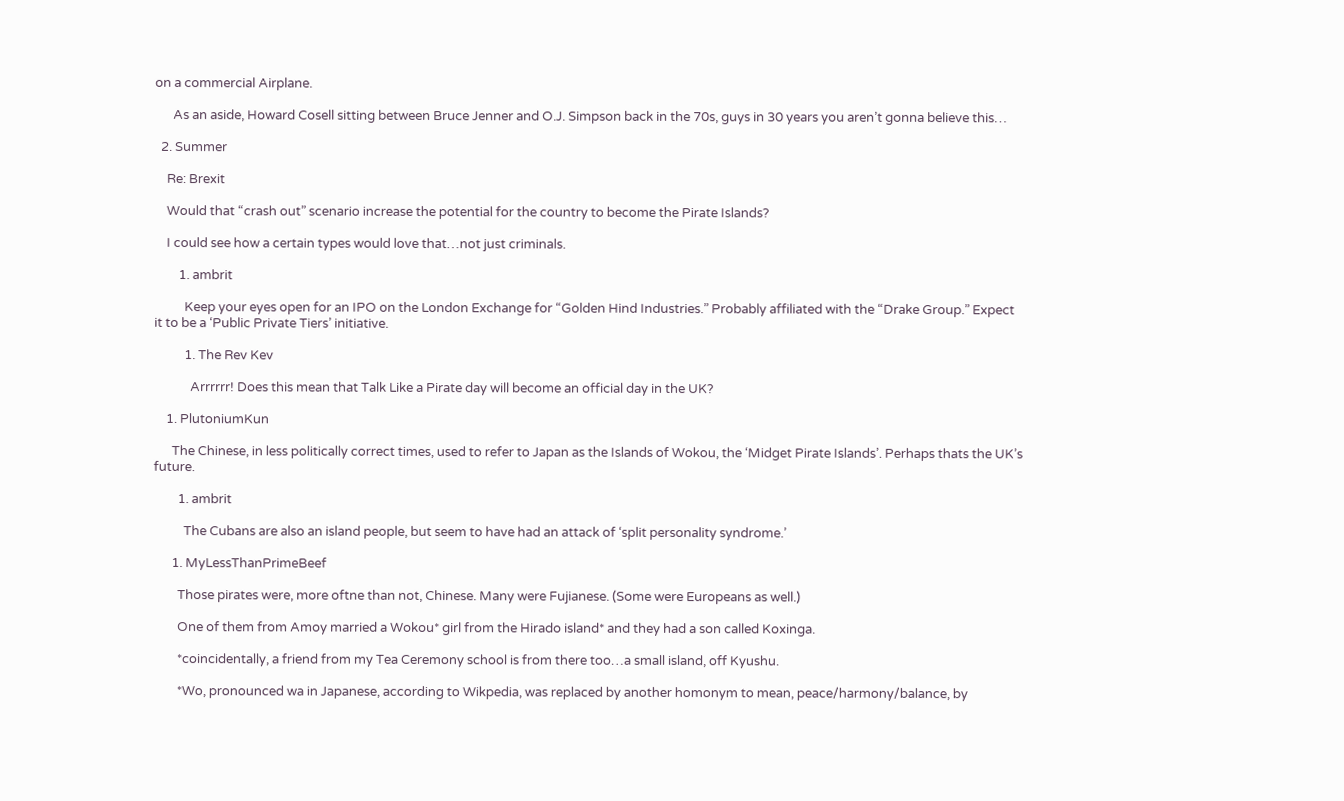on a commercial Airplane.

      As an aside, Howard Cosell sitting between Bruce Jenner and O.J. Simpson back in the 70s, guys in 30 years you aren’t gonna believe this…

  2. Summer

    Re: Brexit

    Would that “crash out” scenario increase the potential for the country to become the Pirate Islands?

    I could see how a certain types would love that…not just criminals.

        1. ambrit

          Keep your eyes open for an IPO on the London Exchange for “Golden Hind Industries.” Probably affiliated with the “Drake Group.” Expect it to be a ‘Public Private Tiers’ initiative.

          1. The Rev Kev

            Arrrrrr! Does this mean that Talk Like a Pirate day will become an official day in the UK?

    1. PlutoniumKun

      The Chinese, in less politically correct times, used to refer to Japan as the Islands of Wokou, the ‘Midget Pirate Islands’. Perhaps thats the UK’s future.

        1. ambrit

          The Cubans are also an island people, but seem to have had an attack of ‘split personality syndrome.’

      1. MyLessThanPrimeBeef

        Those pirates were, more oftne than not, Chinese. Many were Fujianese. (Some were Europeans as well.)

        One of them from Amoy married a Wokou* girl from the Hirado island* and they had a son called Koxinga.

        *coincidentally, a friend from my Tea Ceremony school is from there too…a small island, off Kyushu.

        *Wo, pronounced wa in Japanese, according to Wikpedia, was replaced by another homonym to mean, peace/harmony/balance, by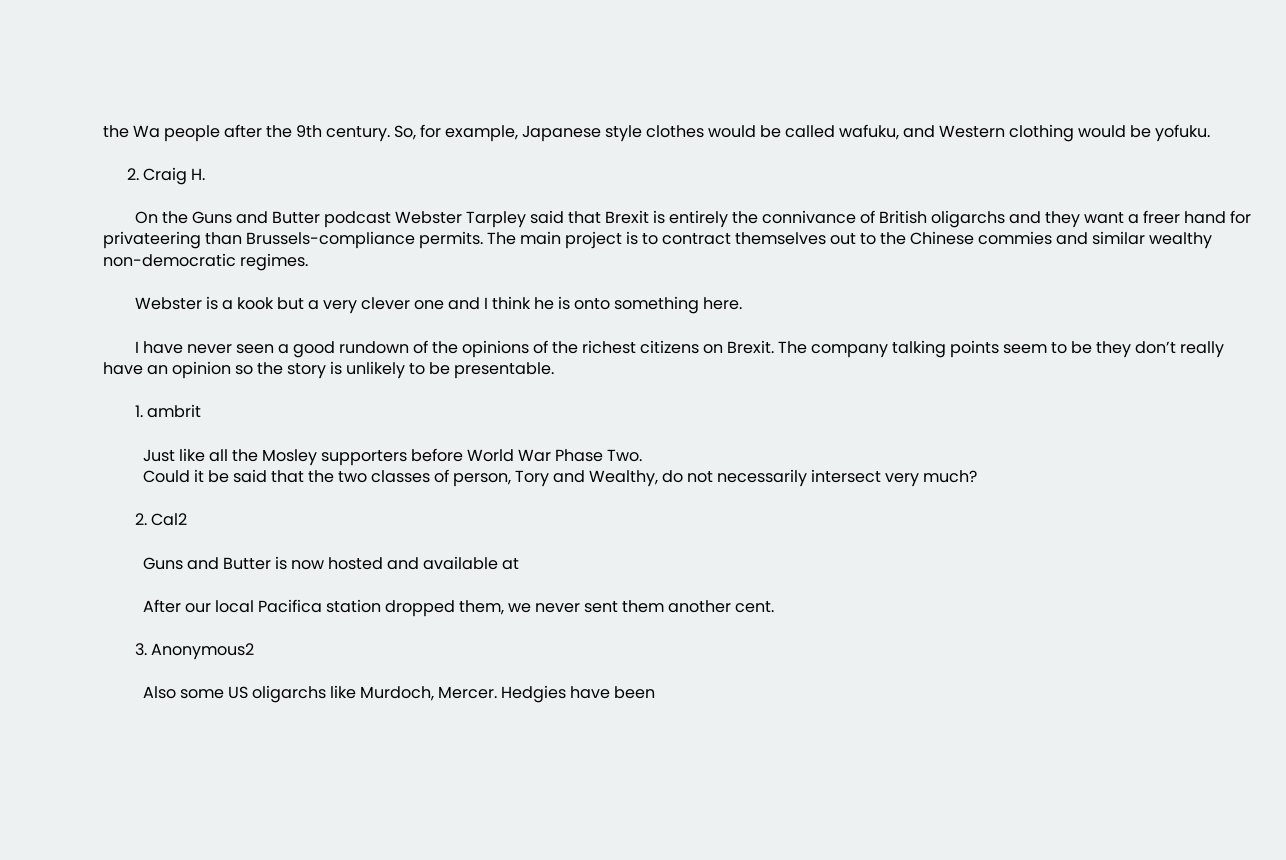the Wa people after the 9th century. So, for example, Japanese style clothes would be called wafuku, and Western clothing would be yofuku.

      2. Craig H.

        On the Guns and Butter podcast Webster Tarpley said that Brexit is entirely the connivance of British oligarchs and they want a freer hand for privateering than Brussels-compliance permits. The main project is to contract themselves out to the Chinese commies and similar wealthy non-democratic regimes.

        Webster is a kook but a very clever one and I think he is onto something here.

        I have never seen a good rundown of the opinions of the richest citizens on Brexit. The company talking points seem to be they don’t really have an opinion so the story is unlikely to be presentable.

        1. ambrit

          Just like all the Mosley supporters before World War Phase Two.
          Could it be said that the two classes of person, Tory and Wealthy, do not necessarily intersect very much?

        2. Cal2

          Guns and Butter is now hosted and available at

          After our local Pacifica station dropped them, we never sent them another cent.

        3. Anonymous2

          Also some US oligarchs like Murdoch, Mercer. Hedgies have been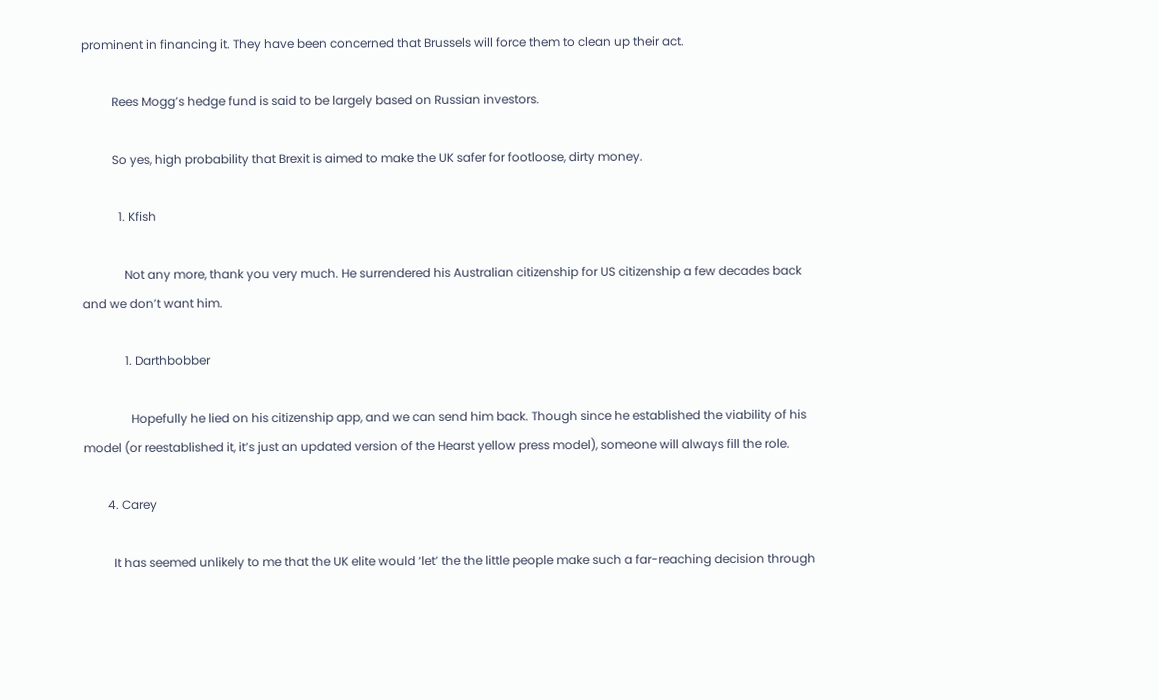prominent in financing it. They have been concerned that Brussels will force them to clean up their act.

          Rees Mogg’s hedge fund is said to be largely based on Russian investors.

          So yes, high probability that Brexit is aimed to make the UK safer for footloose, dirty money.

            1. Kfish

              Not any more, thank you very much. He surrendered his Australian citizenship for US citizenship a few decades back and we don’t want him.

              1. Darthbobber

                Hopefully he lied on his citizenship app, and we can send him back. Though since he established the viability of his model (or reestablished it, it’s just an updated version of the Hearst yellow press model), someone will always fill the role.

        4. Carey

          It has seemed unlikely to me that the UK elite would ‘let’ the the little people make such a far-reaching decision through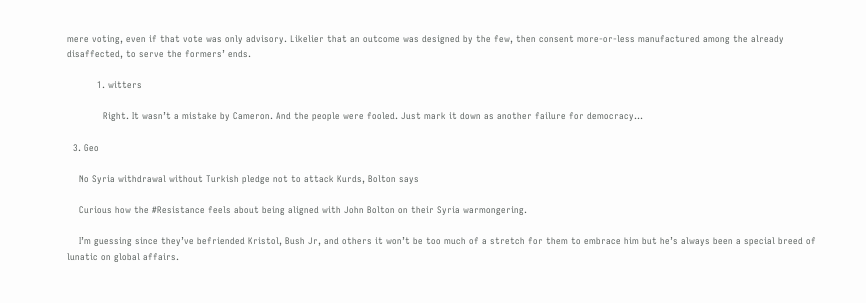mere voting, even if that vote was only advisory. Likelier that an outcome was designed by the few, then consent more-or-less manufactured among the already disaffected, to serve the formers’ ends.

          1. witters

            Right. It wasn’t a mistake by Cameron. And the people were fooled. Just mark it down as another failure for democracy…

  3. Geo

    No Syria withdrawal without Turkish pledge not to attack Kurds, Bolton says

    Curious how the #Resistance feels about being aligned with John Bolton on their Syria warmongering.

    I’m guessing since they’ve befriended Kristol, Bush Jr, and others it won’t be too much of a stretch for them to embrace him but he’s always been a special breed of lunatic on global affairs.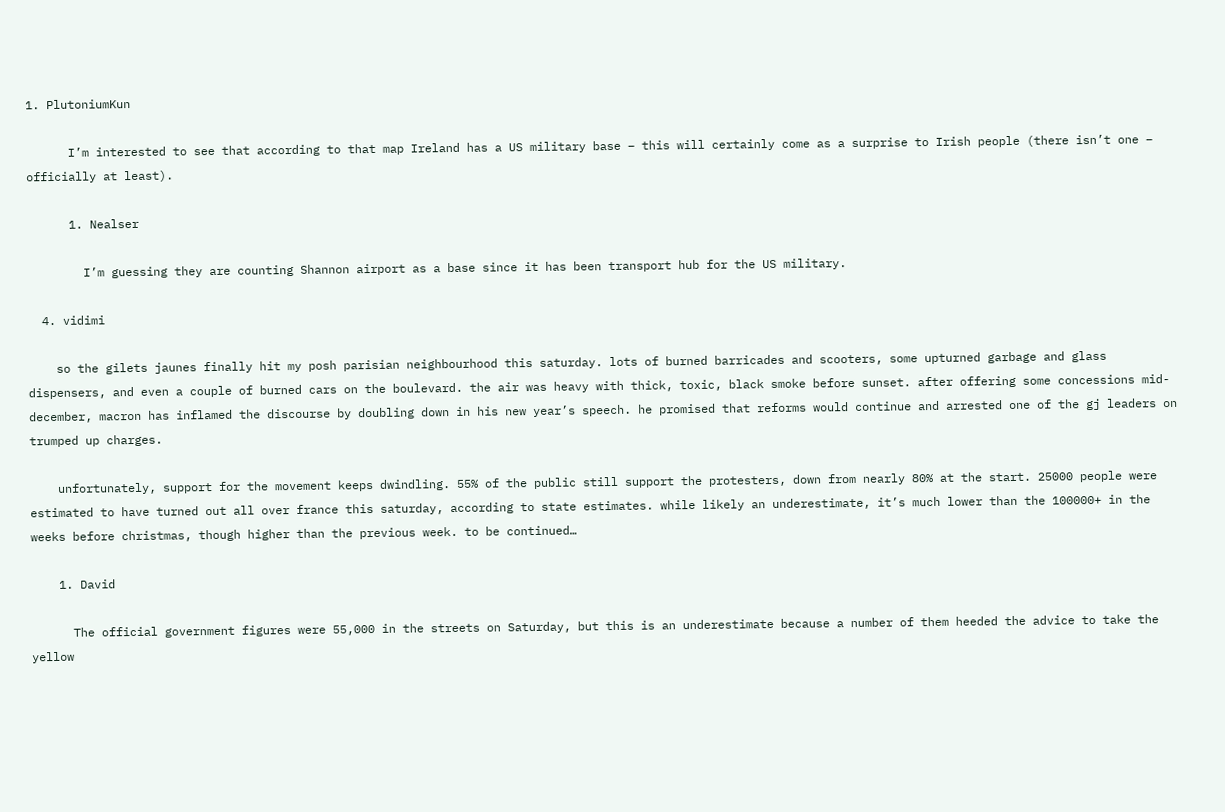1. PlutoniumKun

      I’m interested to see that according to that map Ireland has a US military base – this will certainly come as a surprise to Irish people (there isn’t one – officially at least).

      1. Nealser

        I’m guessing they are counting Shannon airport as a base since it has been transport hub for the US military.

  4. vidimi

    so the gilets jaunes finally hit my posh parisian neighbourhood this saturday. lots of burned barricades and scooters, some upturned garbage and glass dispensers, and even a couple of burned cars on the boulevard. the air was heavy with thick, toxic, black smoke before sunset. after offering some concessions mid-december, macron has inflamed the discourse by doubling down in his new year’s speech. he promised that reforms would continue and arrested one of the gj leaders on trumped up charges.

    unfortunately, support for the movement keeps dwindling. 55% of the public still support the protesters, down from nearly 80% at the start. 25000 people were estimated to have turned out all over france this saturday, according to state estimates. while likely an underestimate, it’s much lower than the 100000+ in the weeks before christmas, though higher than the previous week. to be continued…

    1. David

      The official government figures were 55,000 in the streets on Saturday, but this is an underestimate because a number of them heeded the advice to take the yellow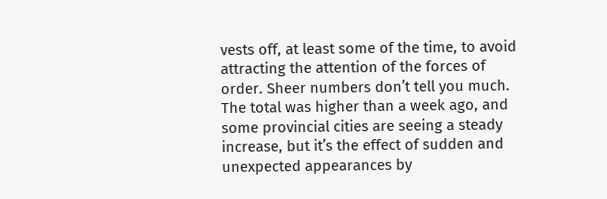vests off, at least some of the time, to avoid attracting the attention of the forces of order. Sheer numbers don’t tell you much. The total was higher than a week ago, and some provincial cities are seeing a steady increase, but it’s the effect of sudden and unexpected appearances by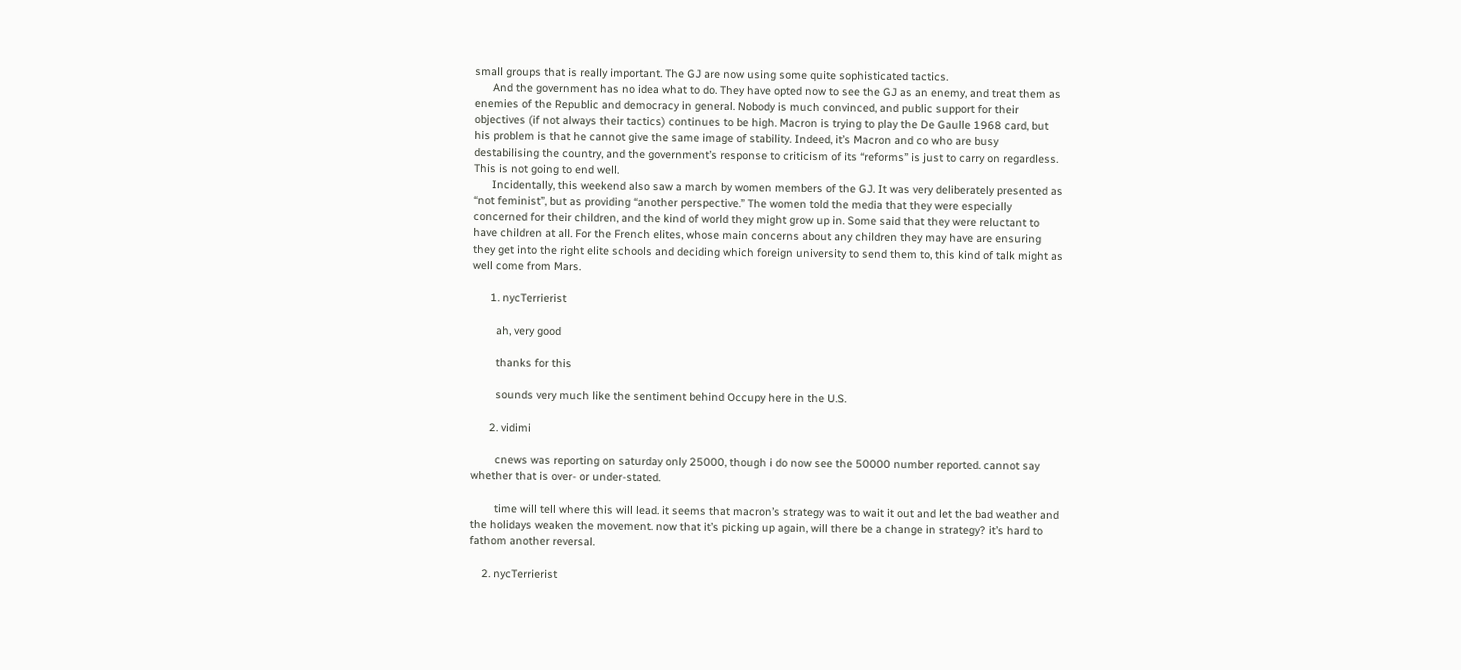small groups that is really important. The GJ are now using some quite sophisticated tactics.
      And the government has no idea what to do. They have opted now to see the GJ as an enemy, and treat them as enemies of the Republic and democracy in general. Nobody is much convinced, and public support for their objectives (if not always their tactics) continues to be high. Macron is trying to play the De Gaulle 1968 card, but his problem is that he cannot give the same image of stability. Indeed, it’s Macron and co who are busy destabilising the country, and the government’s response to criticism of its “reforms” is just to carry on regardless. This is not going to end well.
      Incidentally, this weekend also saw a march by women members of the GJ. It was very deliberately presented as “not feminist”, but as providing “another perspective.” The women told the media that they were especially concerned for their children, and the kind of world they might grow up in. Some said that they were reluctant to have children at all. For the French elites, whose main concerns about any children they may have are ensuring they get into the right elite schools and deciding which foreign university to send them to, this kind of talk might as well come from Mars.

      1. nycTerrierist

        ah, very good

        thanks for this

        sounds very much like the sentiment behind Occupy here in the U.S.

      2. vidimi

        cnews was reporting on saturday only 25000, though i do now see the 50000 number reported. cannot say whether that is over- or under-stated.

        time will tell where this will lead. it seems that macron’s strategy was to wait it out and let the bad weather and the holidays weaken the movement. now that it’s picking up again, will there be a change in strategy? it’s hard to fathom another reversal.

    2. nycTerrierist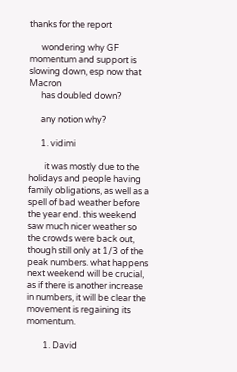thanks for the report

      wondering why GF momentum and support is slowing down, esp now that Macron
      has doubled down?

      any notion why?

      1. vidimi

        it was mostly due to the holidays and people having family obligations, as well as a spell of bad weather before the year end. this weekend saw much nicer weather so the crowds were back out, though still only at 1/3 of the peak numbers. what happens next weekend will be crucial, as if there is another increase in numbers, it will be clear the movement is regaining its momentum.

        1. David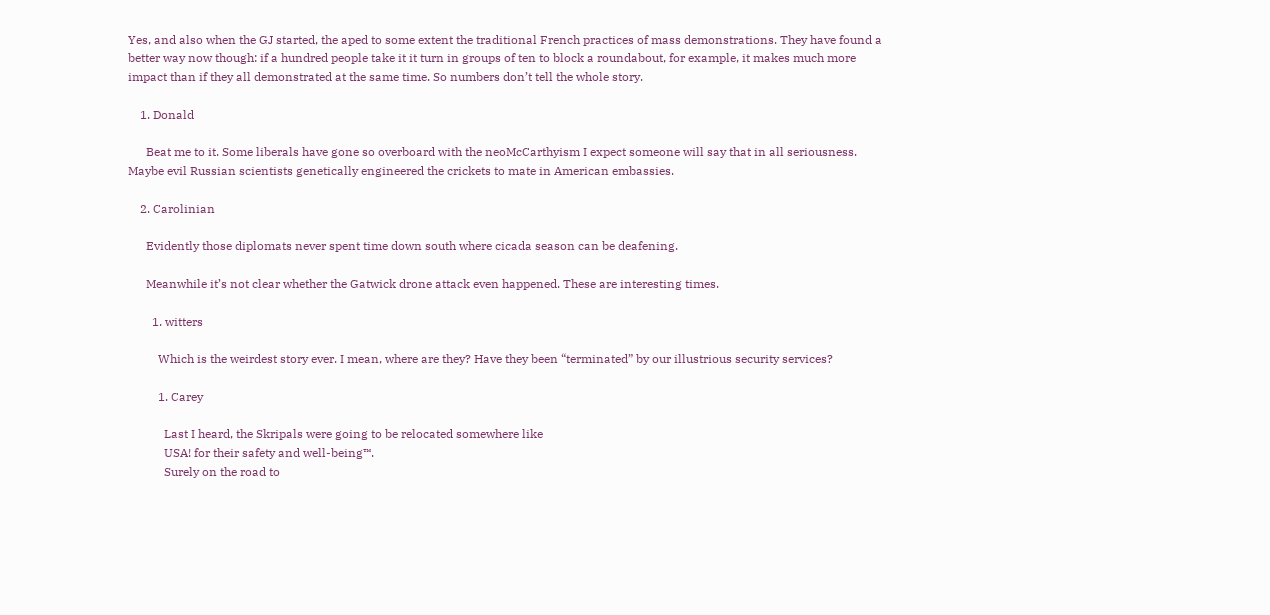Yes, and also when the GJ started, the aped to some extent the traditional French practices of mass demonstrations. They have found a better way now though: if a hundred people take it it turn in groups of ten to block a roundabout, for example, it makes much more impact than if they all demonstrated at the same time. So numbers don’t tell the whole story.

    1. Donald

      Beat me to it. Some liberals have gone so overboard with the neoMcCarthyism I expect someone will say that in all seriousness. Maybe evil Russian scientists genetically engineered the crickets to mate in American embassies.

    2. Carolinian

      Evidently those diplomats never spent time down south where cicada season can be deafening.

      Meanwhile it’s not clear whether the Gatwick drone attack even happened. These are interesting times.

        1. witters

          Which is the weirdest story ever. I mean, where are they? Have they been “terminated” by our illustrious security services?

          1. Carey

            Last I heard, the Skripals were going to be relocated somewhere like
            USA! for their safety and well-being™.
            Surely on the road to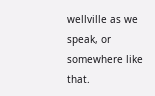wellville as we speak, or somewhere like that.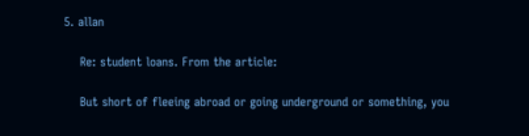5. allan

    Re: student loans. From the article:

    But short of fleeing abroad or going underground or something, you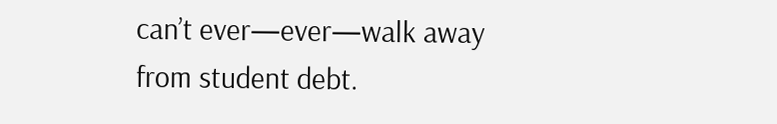can’t ever—ever—walk away from student debt.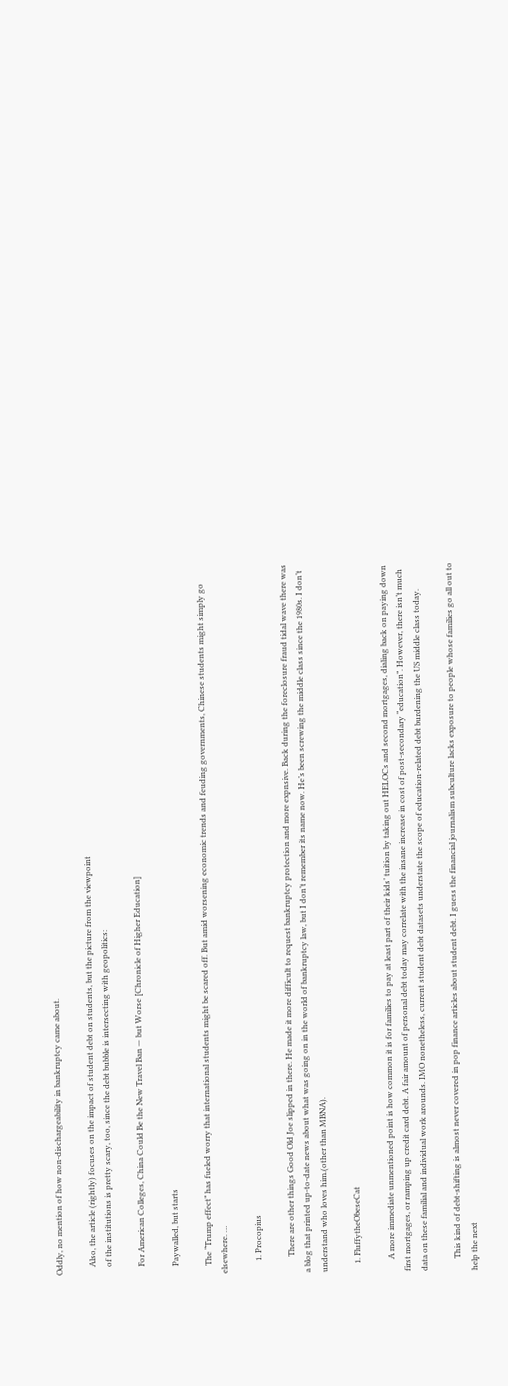Oddly, no mention of how non-dischargeability in bankruptcy came about.

    Also, the article (rightly) focuses on the impact of student debt on students, but the picture from the viewpoint
    of the institutions is pretty scary, too, since the debt bubble is intersecting with geopolitics:

    For American Colleges, China Could Be the New Travel Ban — but Worse [Chronicle of Higher Education]

    Paywalled, but starts

    The “Trump effect” has fueled worry that international students might be scared off. But amid worsening economic trends and feuding governments, Chinese students might simply go elsewhere. …

      1. Procopius

        There are other things Good Old Joe slipped in there. He made it more difficult to request bankruptcy protection and more expnsive. Back during the foreclosure fraud tidal wave there was a blog that printed up-to-date news about what was going on in the world of bankruptcy law, but I don’t remember its name now. He’s been screwing the middle class since the 1980s. I don’t understand who loves him.(other than MBNA).

    1. FluffytheObeseCat

      A more immediate unmentioned point is how common it is for families to pay at least part of their kids’ tuition by taking out HELOCs and second mortgages, dialing back on paying down first mortgages, or ramping up credit card debt. A fair amount of personal debt today may correlate with the insane increase in cost of post-secondary “education”. However, there isn’t much data on these familial and individual work arounds. IMO nonetheless, current student debt datasets understate the scope of education-related debt burdening the US middle class today.

      This kind of debt-shifting is almost never covered in pop finance articles about student debt. I guess the financial journalism subculture lacks exposure to people whose families go all out to help the next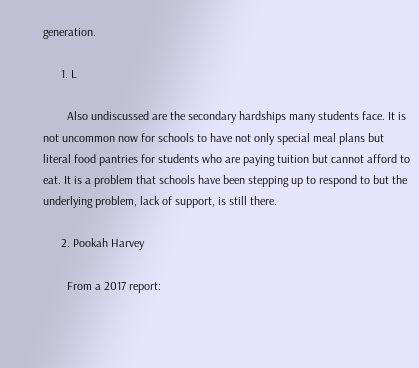generation.

      1. L

        Also undiscussed are the secondary hardships many students face. It is not uncommon now for schools to have not only special meal plans but literal food pantries for students who are paying tuition but cannot afford to eat. It is a problem that schools have been stepping up to respond to but the underlying problem, lack of support, is still there.

      2. Pookah Harvey

        From a 2017 report: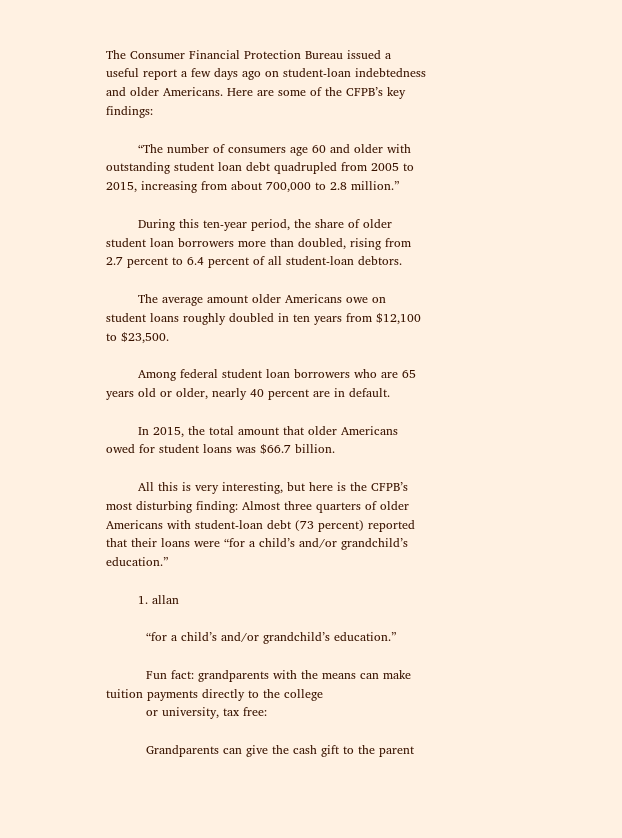The Consumer Financial Protection Bureau issued a useful report a few days ago on student-loan indebtedness and older Americans. Here are some of the CFPB’s key findings:

        “The number of consumers age 60 and older with outstanding student loan debt quadrupled from 2005 to 2015, increasing from about 700,000 to 2.8 million.”

        During this ten-year period, the share of older student loan borrowers more than doubled, rising from 2.7 percent to 6.4 percent of all student-loan debtors.

        The average amount older Americans owe on student loans roughly doubled in ten years from $12,100 to $23,500.

        Among federal student loan borrowers who are 65 years old or older, nearly 40 percent are in default.

        In 2015, the total amount that older Americans owed for student loans was $66.7 billion.

        All this is very interesting, but here is the CFPB’s most disturbing finding: Almost three quarters of older Americans with student-loan debt (73 percent) reported that their loans were “for a child’s and/or grandchild’s education.”

        1. allan

          “for a child’s and/or grandchild’s education.”

          Fun fact: grandparents with the means can make tuition payments directly to the college
          or university, tax free:

          Grandparents can give the cash gift to the parent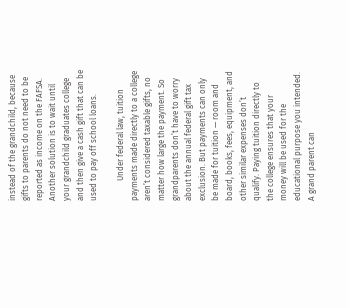instead of the grandchild, because gifts to parents do not need to be reported as income on the FAFSA. Another solution is to wait until your grandchild graduates college and then give a cash gift that can be used to pay off school loans.

          Under federal law, tuition payments made directly to a college aren’t considered taxable gifts, no matter how large the payment. So grandparents don’t have to worry about the annual federal gift tax exclusion. But payments can only be made for tuition — room and board, books, fees, equipment, and other similar expenses don’t qualify. Paying tuition directly to the college ensures that your money will be used for the educational purpose you intended. A grand parent can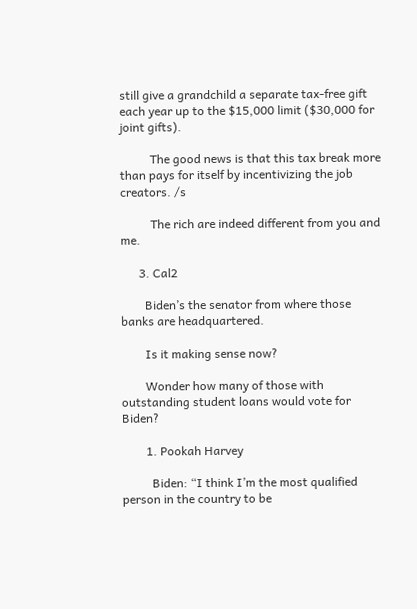still give a grandchild a separate tax-free gift each year up to the $15,000 limit ($30,000 for joint gifts).

          The good news is that this tax break more than pays for itself by incentivizing the job creators. /s

          The rich are indeed different from you and me.

      3. Cal2

        Biden’s the senator from where those banks are headquartered.

        Is it making sense now?

        Wonder how many of those with outstanding student loans would vote for Biden?

        1. Pookah Harvey

          Biden: “I think I’m the most qualified person in the country to be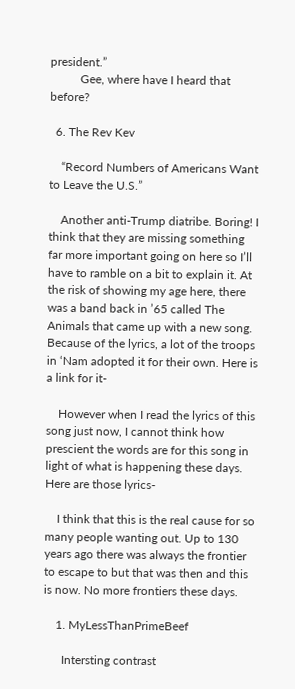president.”
          Gee, where have I heard that before?

  6. The Rev Kev

    “Record Numbers of Americans Want to Leave the U.S.”

    Another anti-Trump diatribe. Boring! I think that they are missing something far more important going on here so I’ll have to ramble on a bit to explain it. At the risk of showing my age here, there was a band back in ’65 called The Animals that came up with a new song. Because of the lyrics, a lot of the troops in ‘Nam adopted it for their own. Here is a link for it-

    However when I read the lyrics of this song just now, I cannot think how prescient the words are for this song in light of what is happening these days. Here are those lyrics-

    I think that this is the real cause for so many people wanting out. Up to 130 years ago there was always the frontier to escape to but that was then and this is now. No more frontiers these days.

    1. MyLessThanPrimeBeef

      Intersting contrast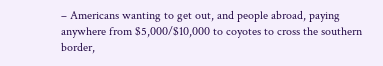– Americans wanting to get out, and people abroad, paying anywhere from $5,000/$10,000 to coyotes to cross the southern border,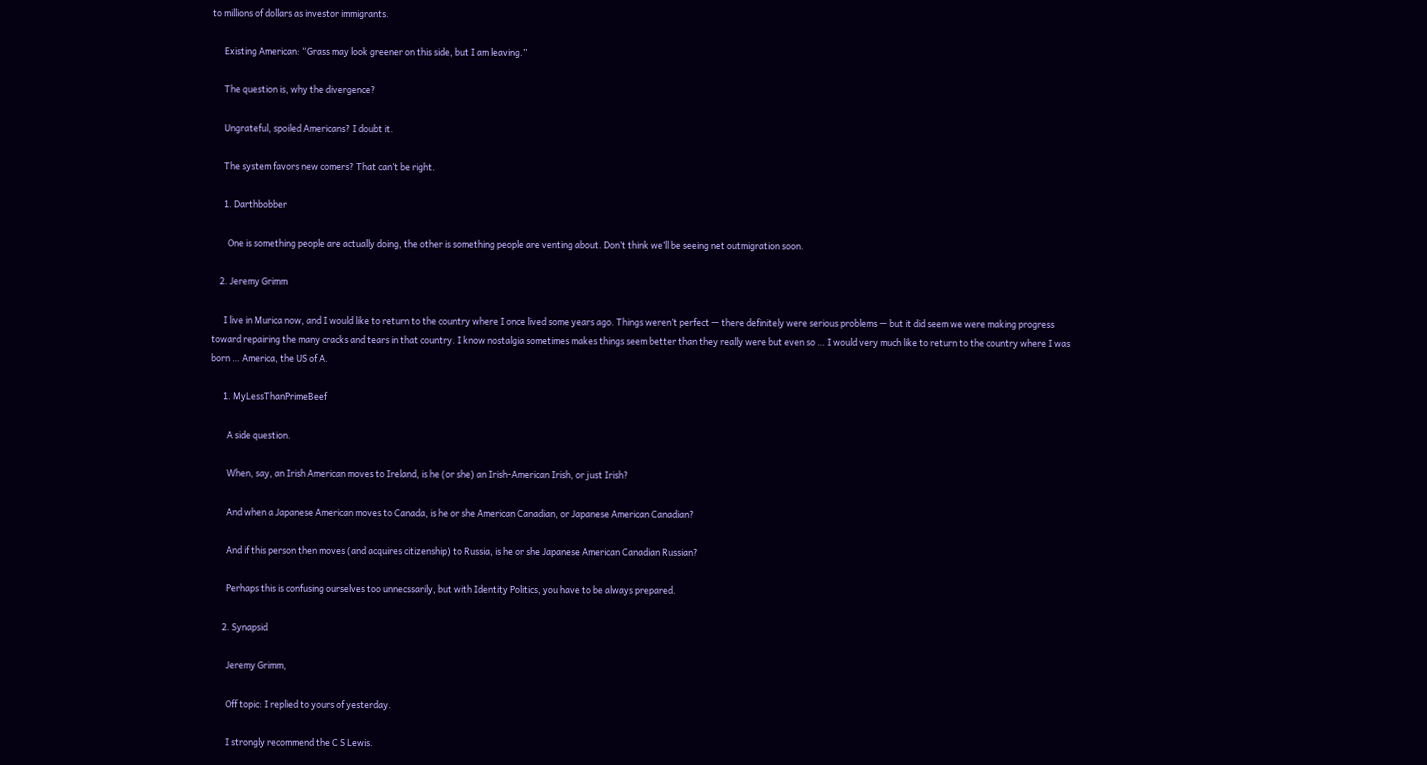to millions of dollars as investor immigrants.

      Existing American: “Grass may look greener on this side, but I am leaving.”

      The question is, why the divergence?

      Ungrateful, spoiled Americans? I doubt it.

      The system favors new comers? That can’t be right.

      1. Darthbobber

        One is something people are actually doing, the other is something people are venting about. Don’t think we’ll be seeing net outmigration soon.

    2. Jeremy Grimm

      I live in Murica now, and I would like to return to the country where I once lived some years ago. Things weren’t perfect — there definitely were serious problems — but it did seem we were making progress toward repairing the many cracks and tears in that country. I know nostalgia sometimes makes things seem better than they really were but even so … I would very much like to return to the country where I was born … America, the US of A.

      1. MyLessThanPrimeBeef

        A side question.

        When, say, an Irish American moves to Ireland, is he (or she) an Irish-American Irish, or just Irish?

        And when a Japanese American moves to Canada, is he or she American Canadian, or Japanese American Canadian?

        And if this person then moves (and acquires citizenship) to Russia, is he or she Japanese American Canadian Russian?

        Perhaps this is confusing ourselves too unnecssarily, but with Identity Politics, you have to be always prepared.

      2. Synapsid

        Jeremy Grimm,

        Off topic: I replied to yours of yesterday.

        I strongly recommend the C S Lewis.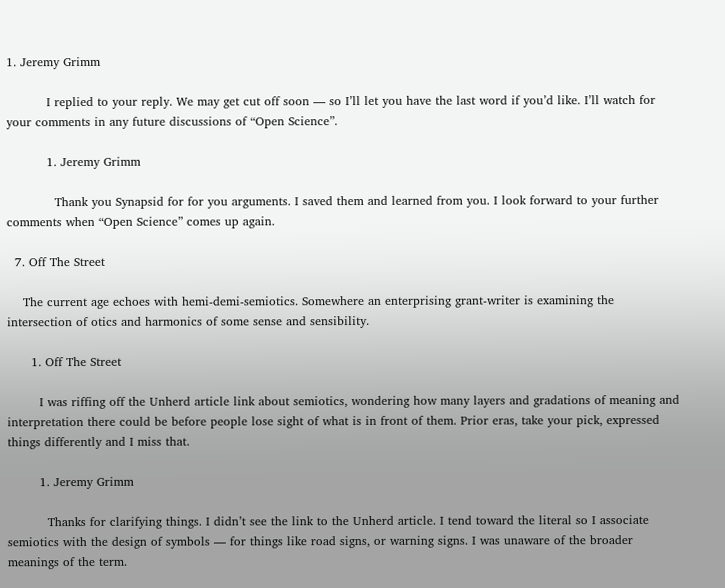1. Jeremy Grimm

          I replied to your reply. We may get cut off soon — so I’ll let you have the last word if you’d like. I’ll watch for your comments in any future discussions of “Open Science”.

          1. Jeremy Grimm

            Thank you Synapsid for for you arguments. I saved them and learned from you. I look forward to your further comments when “Open Science” comes up again.

  7. Off The Street

    The current age echoes with hemi-demi-semiotics. Somewhere an enterprising grant-writer is examining the intersection of otics and harmonics of some sense and sensibility.

      1. Off The Street

        I was riffing off the Unherd article link about semiotics, wondering how many layers and gradations of meaning and interpretation there could be before people lose sight of what is in front of them. Prior eras, take your pick, expressed things differently and I miss that.

        1. Jeremy Grimm

          Thanks for clarifying things. I didn’t see the link to the Unherd article. I tend toward the literal so I associate semiotics with the design of symbols — for things like road signs, or warning signs. I was unaware of the broader meanings of the term.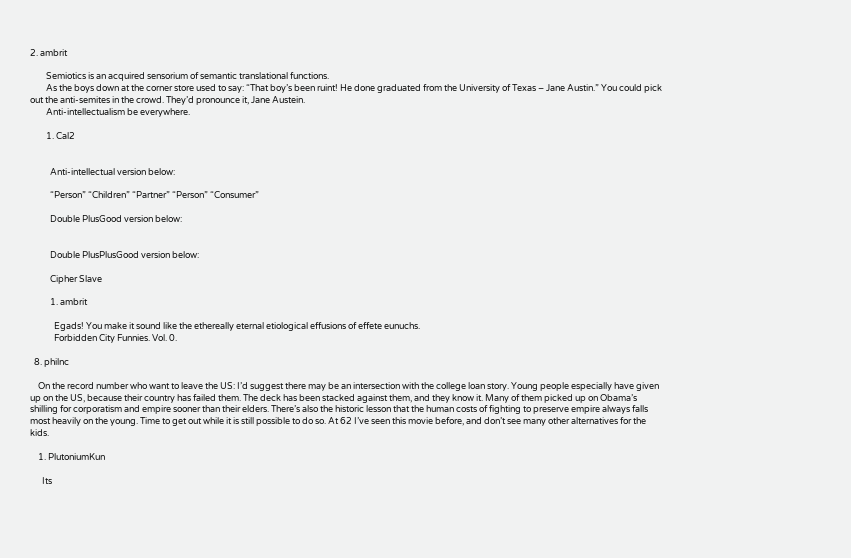2. ambrit

        Semiotics is an acquired sensorium of semantic translational functions.
        As the boys down at the corner store used to say: “That boy’s been ruint! He done graduated from the University of Texas – Jane Austin.” You could pick out the anti-semites in the crowd. They’d pronounce it, Jane Austein.
        Anti-intellectualism be everywhere.

        1. Cal2


          Anti-intellectual version below:

          “Person” “Children” “Partner” “Person” “Consumer”

          Double PlusGood version below:


          Double PlusPlusGood version below:

          Cipher Slave

          1. ambrit

            Egads! You make it sound like the ethereally eternal etiological effusions of effete eunuchs.
            Forbidden City Funnies. Vol. 0.

  8. philnc

    On the record number who want to leave the US: I’d suggest there may be an intersection with the college loan story. Young people especially have given up on the US, because their country has failed them. The deck has been stacked against them, and they know it. Many of them picked up on Obama’s shilling for corporatism and empire sooner than their elders. There’s also the historic lesson that the human costs of fighting to preserve empire always falls most heavily on the young. Time to get out while it is still possible to do so. At 62 I’ve seen this movie before, and don’t see many other alternatives for the kids.

    1. PlutoniumKun

      Its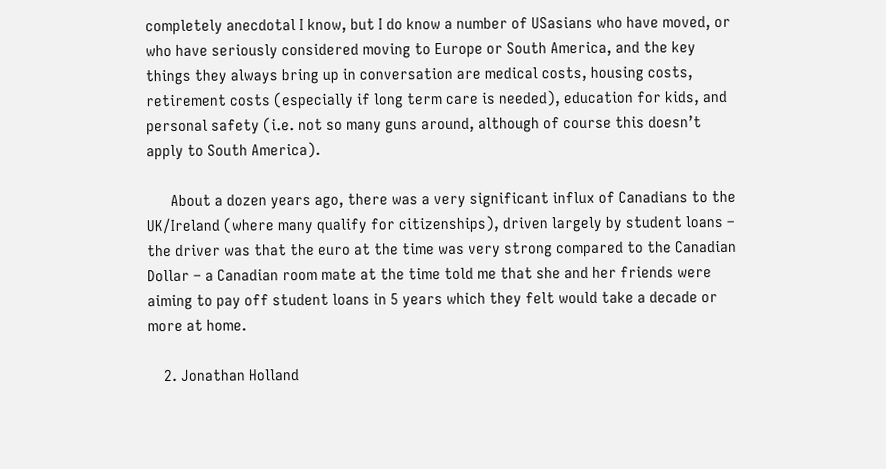completely anecdotal I know, but I do know a number of USasians who have moved, or who have seriously considered moving to Europe or South America, and the key things they always bring up in conversation are medical costs, housing costs, retirement costs (especially if long term care is needed), education for kids, and personal safety (i.e. not so many guns around, although of course this doesn’t apply to South America).

      About a dozen years ago, there was a very significant influx of Canadians to the UK/Ireland (where many qualify for citizenships), driven largely by student loans – the driver was that the euro at the time was very strong compared to the Canadian Dollar – a Canadian room mate at the time told me that she and her friends were aiming to pay off student loans in 5 years which they felt would take a decade or more at home.

    2. Jonathan Holland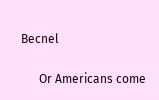Becnel

      Or Americans come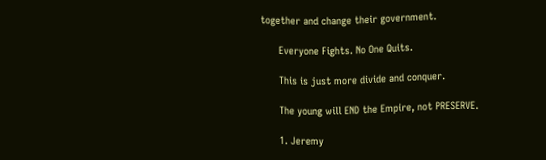together and change their government.

      Everyone Fights. No One Quits.

      This is just more divide and conquer.

      The young will END the Empire, not PRESERVE.

      1. Jeremy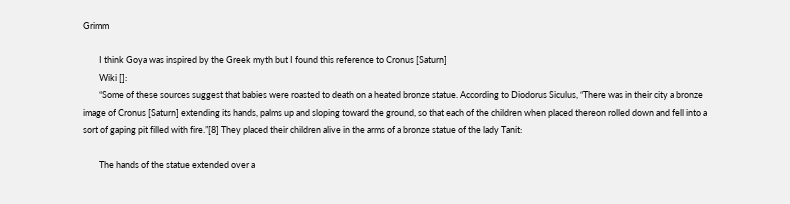Grimm

        I think Goya was inspired by the Greek myth but I found this reference to Cronus [Saturn]
        Wiki []:
        “Some of these sources suggest that babies were roasted to death on a heated bronze statue. According to Diodorus Siculus, “There was in their city a bronze image of Cronus [Saturn] extending its hands, palms up and sloping toward the ground, so that each of the children when placed thereon rolled down and fell into a sort of gaping pit filled with fire.”[8] They placed their children alive in the arms of a bronze statue of the lady Tanit:

        The hands of the statue extended over a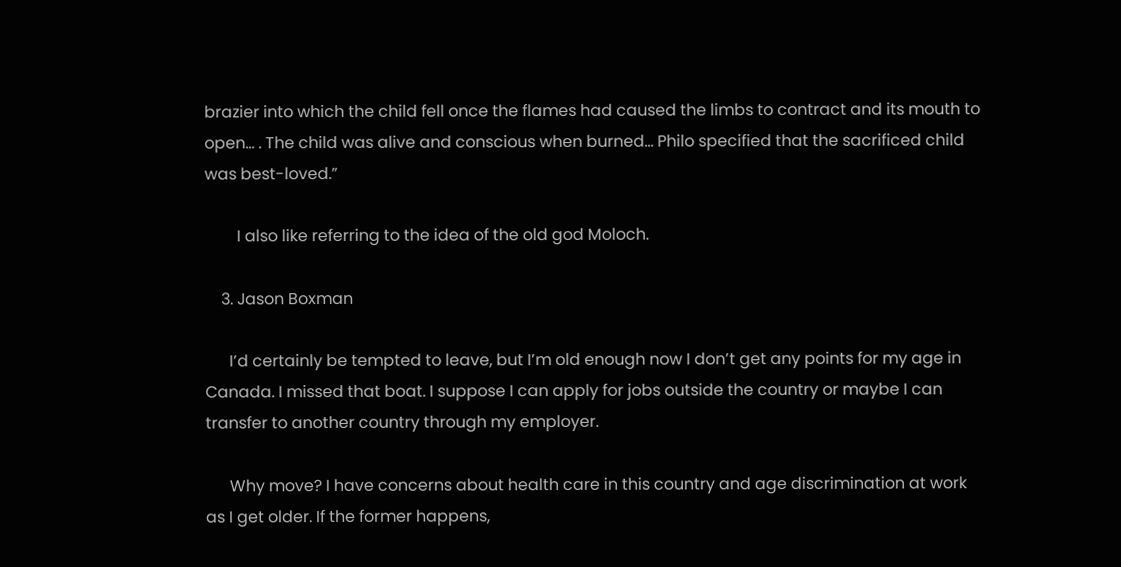brazier into which the child fell once the flames had caused the limbs to contract and its mouth to open… . The child was alive and conscious when burned… Philo specified that the sacrificed child was best-loved.”

        I also like referring to the idea of the old god Moloch.

    3. Jason Boxman

      I’d certainly be tempted to leave, but I’m old enough now I don’t get any points for my age in Canada. I missed that boat. I suppose I can apply for jobs outside the country or maybe I can transfer to another country through my employer.

      Why move? I have concerns about health care in this country and age discrimination at work as I get older. If the former happens,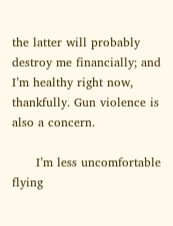the latter will probably destroy me financially; and I’m healthy right now, thankfully. Gun violence is also a concern.

      I’m less uncomfortable flying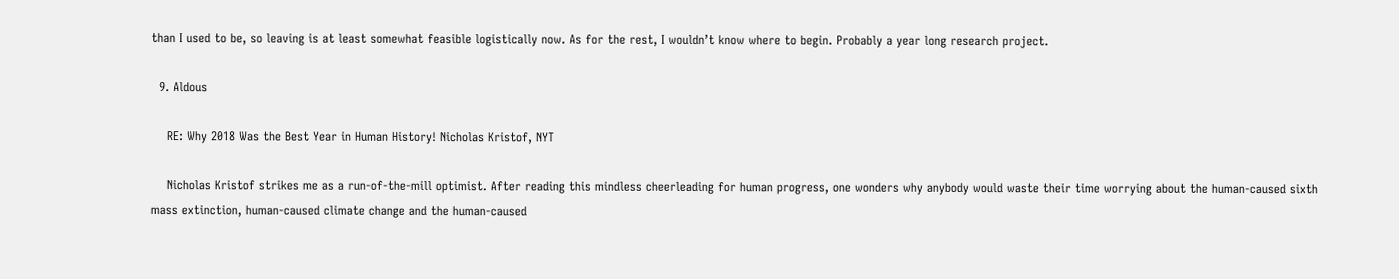than I used to be, so leaving is at least somewhat feasible logistically now. As for the rest, I wouldn’t know where to begin. Probably a year long research project.

  9. Aldous

    RE: Why 2018 Was the Best Year in Human History! Nicholas Kristof, NYT

    Nicholas Kristof strikes me as a run-of-the-mill optimist. After reading this mindless cheerleading for human progress, one wonders why anybody would waste their time worrying about the human-caused sixth mass extinction, human-caused climate change and the human-caused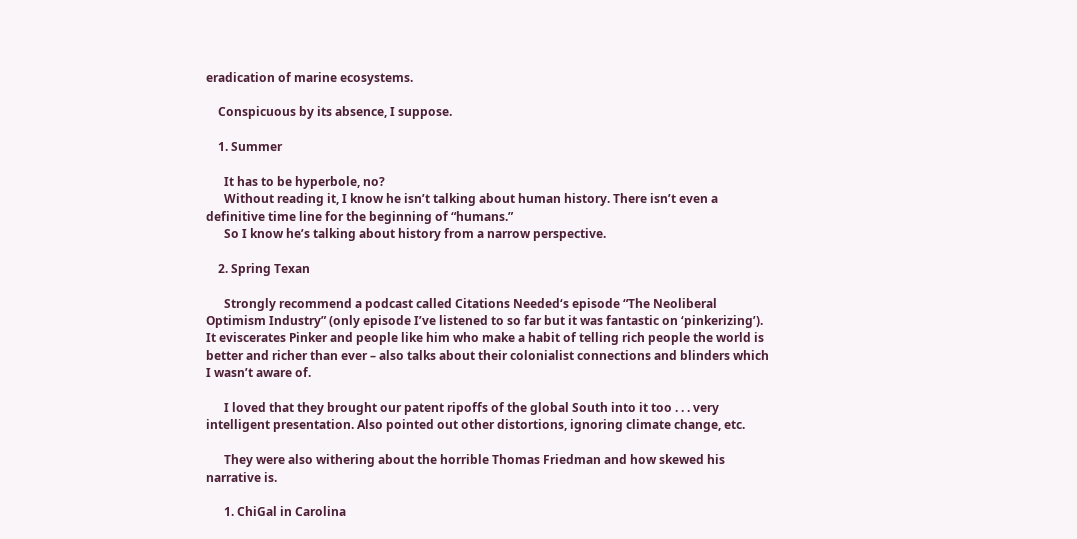eradication of marine ecosystems.

    Conspicuous by its absence, I suppose.

    1. Summer

      It has to be hyperbole, no?
      Without reading it, I know he isn’t talking about human history. There isn’t even a definitive time line for the beginning of “humans.”
      So I know he’s talking about history from a narrow perspective.

    2. Spring Texan

      Strongly recommend a podcast called Citations Needed‘s episode “The Neoliberal Optimism Industry” (only episode I’ve listened to so far but it was fantastic on ‘pinkerizing’). It eviscerates Pinker and people like him who make a habit of telling rich people the world is better and richer than ever – also talks about their colonialist connections and blinders which I wasn’t aware of.

      I loved that they brought our patent ripoffs of the global South into it too . . . very intelligent presentation. Also pointed out other distortions, ignoring climate change, etc.

      They were also withering about the horrible Thomas Friedman and how skewed his narrative is.

      1. ChiGal in Carolina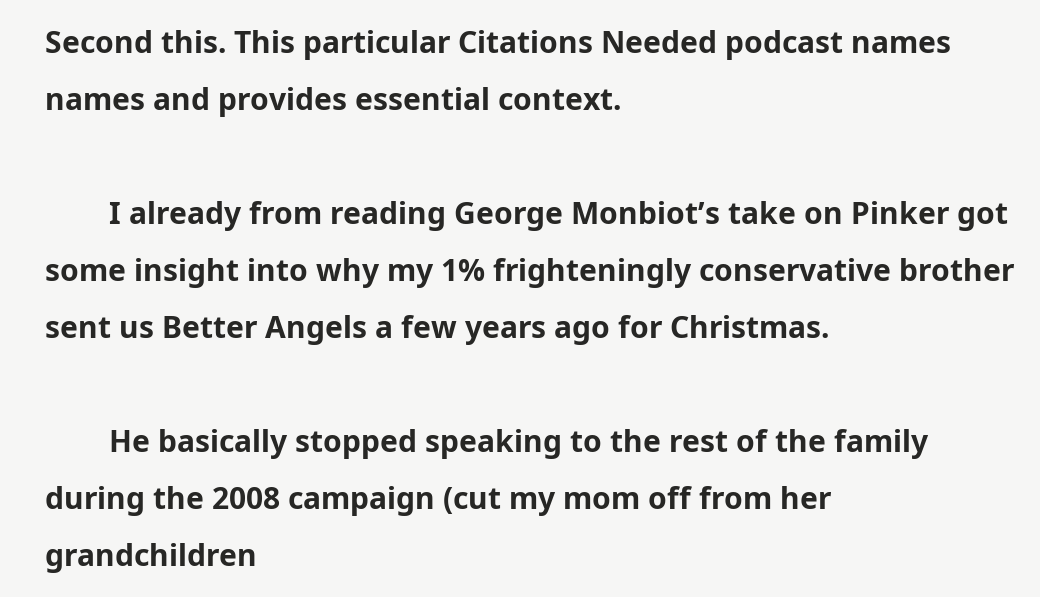Second this. This particular Citations Needed podcast names names and provides essential context.

        I already from reading George Monbiot’s take on Pinker got some insight into why my 1% frighteningly conservative brother sent us Better Angels a few years ago for Christmas.

        He basically stopped speaking to the rest of the family during the 2008 campaign (cut my mom off from her grandchildren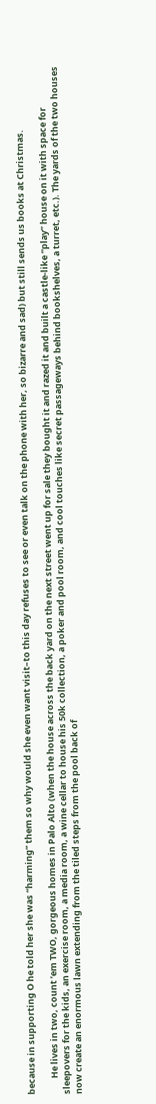because in supporting O he told her she was “harming” them so why would she even want visit–to this day refuses to see or even talk on the phone with her, so bizarre and sad) but still sends us books at Christmas.

        He lives in two, count ’em TWO, gorgeous homes in Palo Alto (when the house across the back yard on the next street went up for sale they bought it and razed it and built a castle-like “play” house on it with space for sleepovers for the kids, an exercise room, a media room, a wine cellar to house his 50k collection, a poker and pool room, and cool touches like secret passageways behind bookshelves, a turret, etc.). The yards of the two houses now create an enormous lawn extending from the tiled steps from the pool back of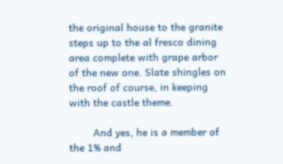the original house to the granite steps up to the al fresco dining area complete with grape arbor of the new one. Slate shingles on the roof of course, in keeping with the castle theme.

        And yes, he is a member of the 1% and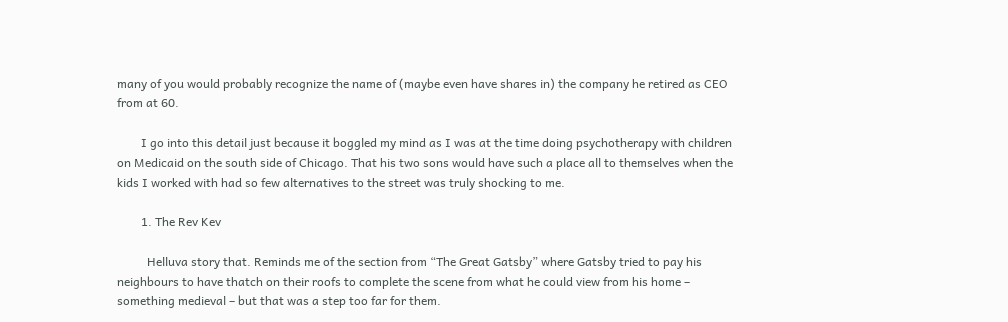many of you would probably recognize the name of (maybe even have shares in) the company he retired as CEO from at 60.

        I go into this detail just because it boggled my mind as I was at the time doing psychotherapy with children on Medicaid on the south side of Chicago. That his two sons would have such a place all to themselves when the kids I worked with had so few alternatives to the street was truly shocking to me.

        1. The Rev Kev

          Helluva story that. Reminds me of the section from “The Great Gatsby” where Gatsby tried to pay his neighbours to have thatch on their roofs to complete the scene from what he could view from his home – something medieval – but that was a step too far for them.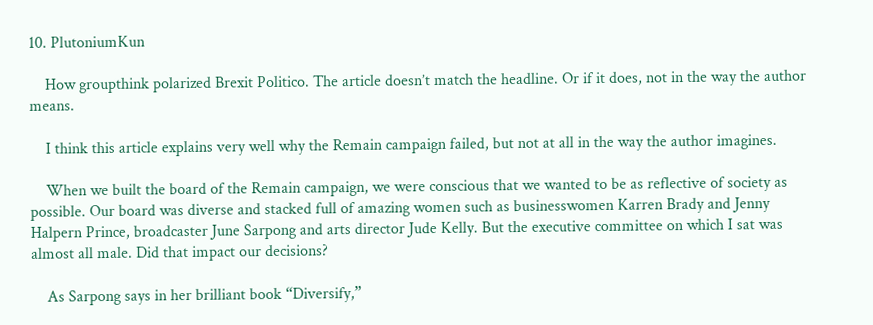10. PlutoniumKun

    How groupthink polarized Brexit Politico. The article doesn’t match the headline. Or if it does, not in the way the author means.

    I think this article explains very well why the Remain campaign failed, but not at all in the way the author imagines.

    When we built the board of the Remain campaign, we were conscious that we wanted to be as reflective of society as possible. Our board was diverse and stacked full of amazing women such as businesswomen Karren Brady and Jenny Halpern Prince, broadcaster June Sarpong and arts director Jude Kelly. But the executive committee on which I sat was almost all male. Did that impact our decisions?

    As Sarpong says in her brilliant book “Diversify,”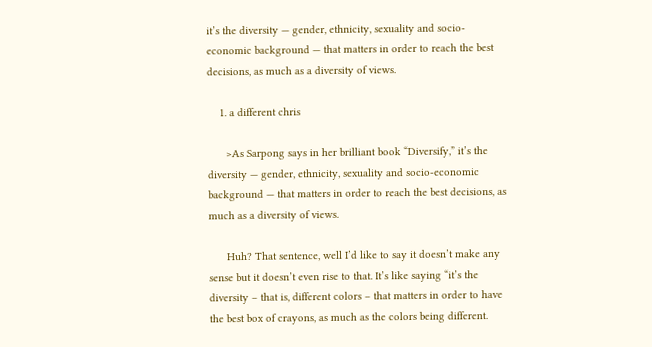it’s the diversity — gender, ethnicity, sexuality and socio-economic background — that matters in order to reach the best decisions, as much as a diversity of views.

    1. a different chris

      >As Sarpong says in her brilliant book “Diversify,” it’s the diversity — gender, ethnicity, sexuality and socio-economic background — that matters in order to reach the best decisions, as much as a diversity of views.

      Huh? That sentence, well I’d like to say it doesn’t make any sense but it doesn’t even rise to that. It’s like saying “it’s the diversity – that is, different colors – that matters in order to have the best box of crayons, as much as the colors being different.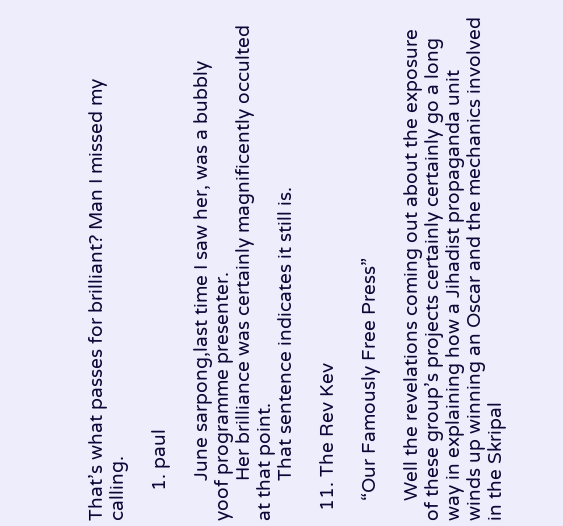That’s what passes for brilliant? Man I missed my calling.

      1. paul

        June sarpong,last time I saw her, was a bubbly yoof programme presenter.
        Her brilliance was certainly magnificently occulted at that point.
        That sentence indicates it still is.

  11. The Rev Kev

    “Our Famously Free Press”

    Well the revelations coming out about the exposure of these group’s projects certainly certainly go a long way in explaining how a Jihadist propaganda unit winds up winning an Oscar and the mechanics involved in the Skripal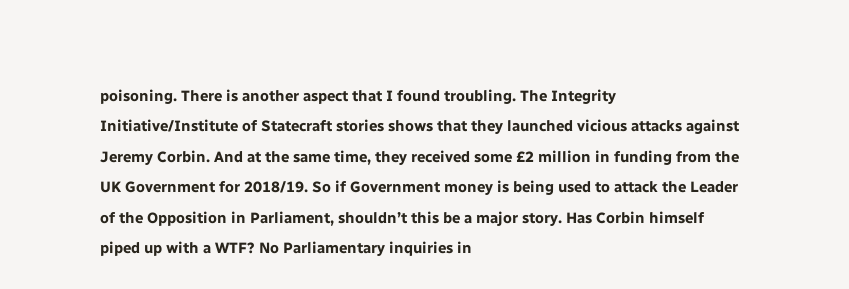poisoning. There is another aspect that I found troubling. The Integrity Initiative/Institute of Statecraft stories shows that they launched vicious attacks against Jeremy Corbin. And at the same time, they received some £2 million in funding from the UK Government for 2018/19. So if Government money is being used to attack the Leader of the Opposition in Parliament, shouldn’t this be a major story. Has Corbin himself piped up with a WTF? No Parliamentary inquiries in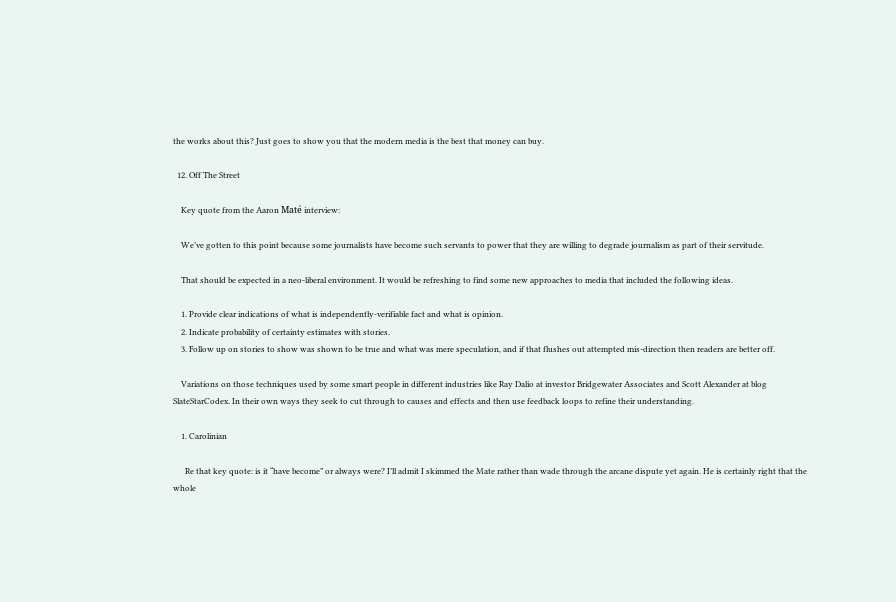the works about this? Just goes to show you that the modern media is the best that money can buy.

  12. Off The Street

    Key quote from the Aaron Maté interview:

    We’ve gotten to this point because some journalists have become such servants to power that they are willing to degrade journalism as part of their servitude.

    That should be expected in a neo-liberal environment. It would be refreshing to find some new approaches to media that included the following ideas.

    1. Provide clear indications of what is independently-verifiable fact and what is opinion.
    2. Indicate probability of certainty estimates with stories.
    3. Follow up on stories to show was shown to be true and what was mere speculation, and if that flushes out attempted mis-direction then readers are better off.

    Variations on those techniques used by some smart people in different industries like Ray Dalio at investor Bridgewater Associates and Scott Alexander at blog SlateStarCodex. In their own ways they seek to cut through to causes and effects and then use feedback loops to refine their understanding.

    1. Carolinian

      Re that key quote: is it “have become” or always were? I’ll admit I skimmed the Mate rather than wade through the arcane dispute yet again. He is certainly right that the whole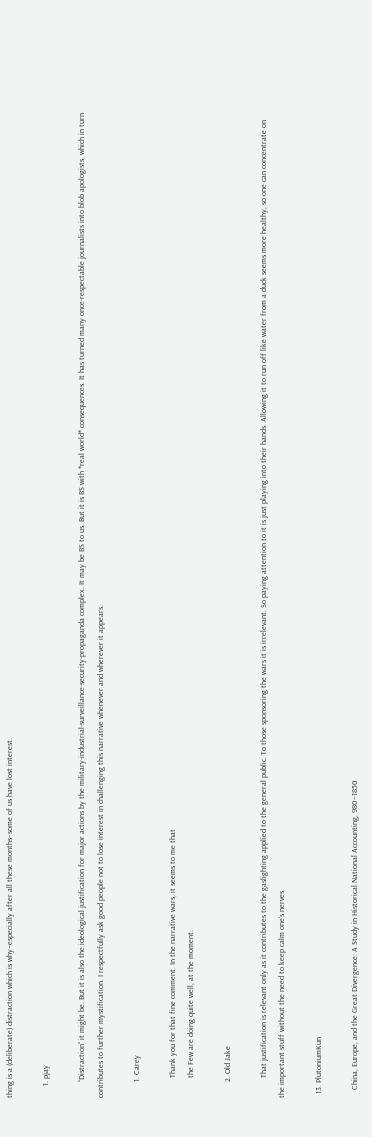thing is a (deliberate) distraction which is why–especially after all these months–some of us have lost interest.

      1. pjay

        “Distraction” it might be. But it is also the ideological justification for major actions by the military-industrial-surveillance-security-propaganda complex. It may be BS to us. But it is BS with *real world* consequences. It has turned many once-respectable journalists into blob apologists, which in turn contributes to further mystification. I respectfully ask good people not to lose interest in challenging this narrative whenever and wherever it appears.

        1. Carey

          Thank you for that fine comment. In the narrative wars, it seems to me that
          the Few are doing quite well, at the moment.

        2. Old Jake

          That justification is relevant only as it contributes to the gaslighting applied to the general public. To those sponsoring the wars it is irrelevant. So paying attention to it is just playing into their hands. Allowing it to run off like water from a duck seems more healthy, so one can concentrate on the important stuff without the need to keep calm one’s nerves.

  13. PlutoniumKun

    China, Europe, and the Great Divergence: A Study in Historical National Accounting, 980–1850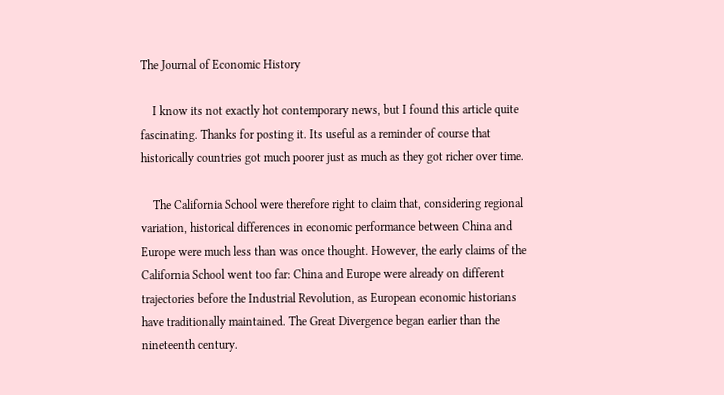The Journal of Economic History

    I know its not exactly hot contemporary news, but I found this article quite fascinating. Thanks for posting it. Its useful as a reminder of course that historically countries got much poorer just as much as they got richer over time.

    The California School were therefore right to claim that, considering regional variation, historical differences in economic performance between China and Europe were much less than was once thought. However, the early claims of the California School went too far: China and Europe were already on different trajectories before the Industrial Revolution, as European economic historians have traditionally maintained. The Great Divergence began earlier than the nineteenth century.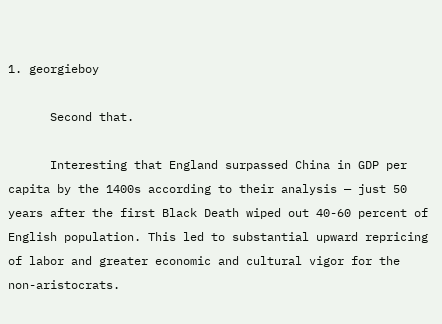1. georgieboy

      Second that.

      Interesting that England surpassed China in GDP per capita by the 1400s according to their analysis — just 50 years after the first Black Death wiped out 40-60 percent of English population. This led to substantial upward repricing of labor and greater economic and cultural vigor for the non-aristocrats.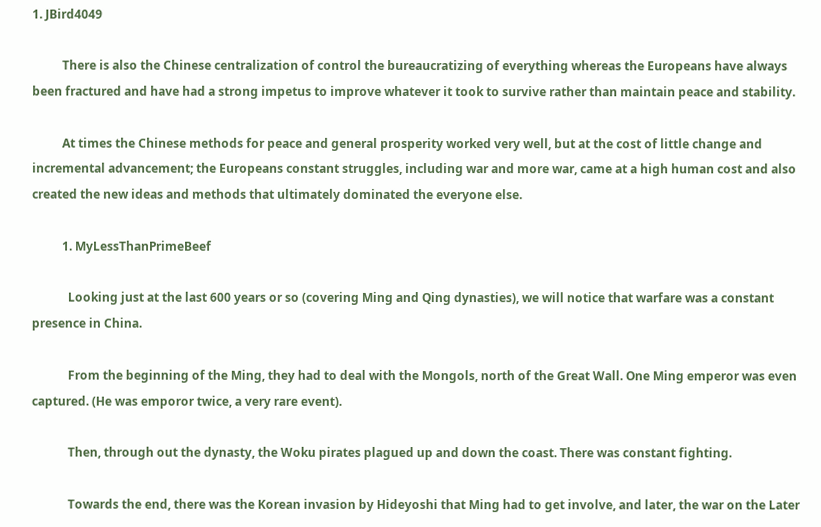1. JBird4049

          There is also the Chinese centralization of control the bureaucratizing of everything whereas the Europeans have always been fractured and have had a strong impetus to improve whatever it took to survive rather than maintain peace and stability.

          At times the Chinese methods for peace and general prosperity worked very well, but at the cost of little change and incremental advancement; the Europeans constant struggles, including war and more war, came at a high human cost and also created the new ideas and methods that ultimately dominated the everyone else.

          1. MyLessThanPrimeBeef

            Looking just at the last 600 years or so (covering Ming and Qing dynasties), we will notice that warfare was a constant presence in China.

            From the beginning of the Ming, they had to deal with the Mongols, north of the Great Wall. One Ming emperor was even captured. (He was emporor twice, a very rare event).

            Then, through out the dynasty, the Woku pirates plagued up and down the coast. There was constant fighting.

            Towards the end, there was the Korean invasion by Hideyoshi that Ming had to get involve, and later, the war on the Later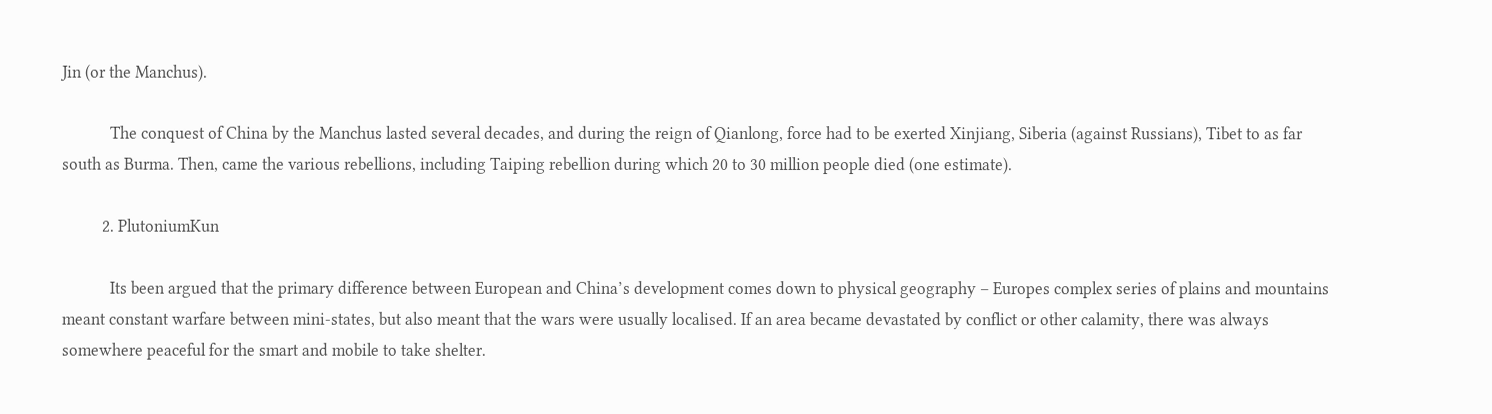Jin (or the Manchus).

            The conquest of China by the Manchus lasted several decades, and during the reign of Qianlong, force had to be exerted Xinjiang, Siberia (against Russians), Tibet to as far south as Burma. Then, came the various rebellions, including Taiping rebellion during which 20 to 30 million people died (one estimate).

          2. PlutoniumKun

            Its been argued that the primary difference between European and China’s development comes down to physical geography – Europes complex series of plains and mountains meant constant warfare between mini-states, but also meant that the wars were usually localised. If an area became devastated by conflict or other calamity, there was always somewhere peaceful for the smart and mobile to take shelter.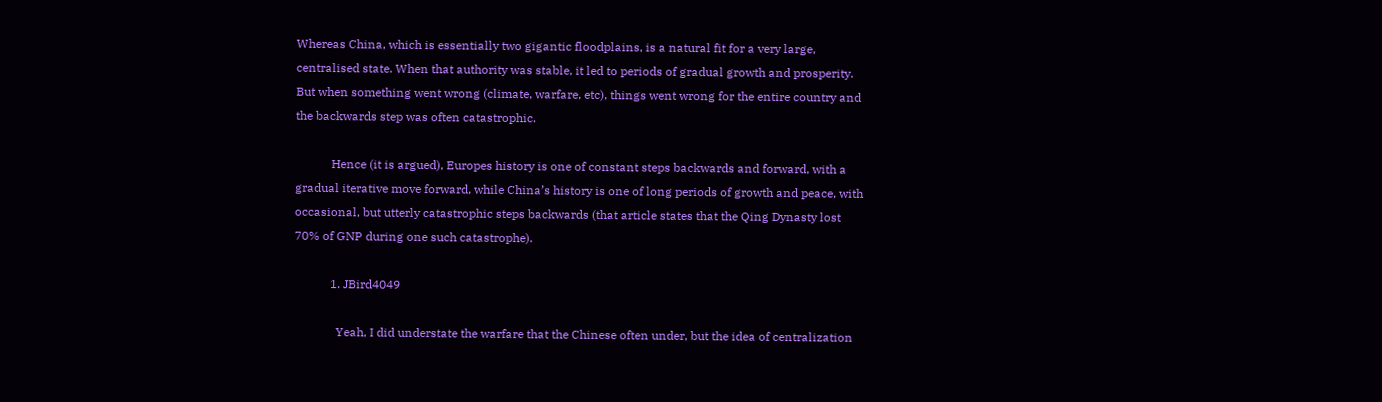Whereas China, which is essentially two gigantic floodplains, is a natural fit for a very large, centralised state. When that authority was stable, it led to periods of gradual growth and prosperity. But when something went wrong (climate, warfare, etc), things went wrong for the entire country and the backwards step was often catastrophic.

            Hence (it is argued), Europes history is one of constant steps backwards and forward, with a gradual iterative move forward, while China’s history is one of long periods of growth and peace, with occasional, but utterly catastrophic steps backwards (that article states that the Qing Dynasty lost 70% of GNP during one such catastrophe).

            1. JBird4049

              Yeah, I did understate the warfare that the Chinese often under, but the idea of centralization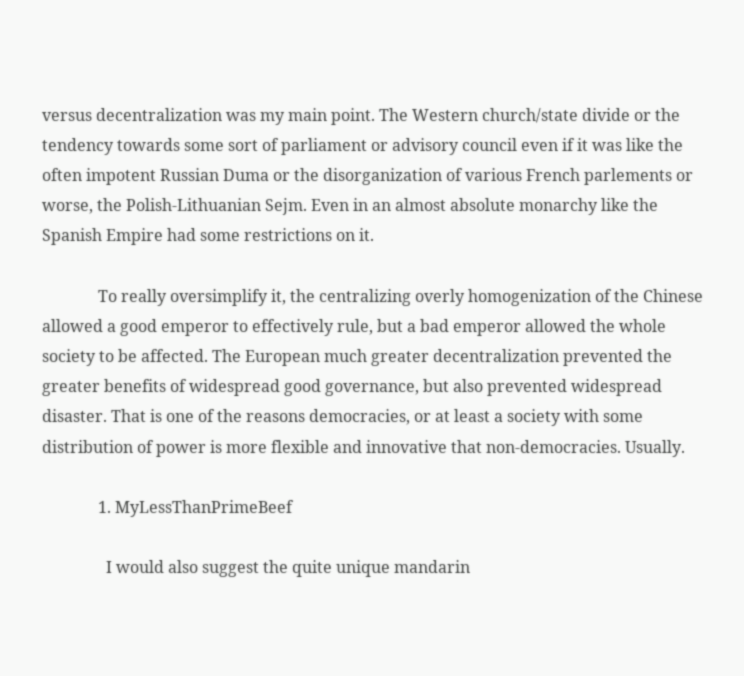versus decentralization was my main point. The Western church/state divide or the tendency towards some sort of parliament or advisory council even if it was like the often impotent Russian Duma or the disorganization of various French parlements or worse, the Polish-Lithuanian Sejm. Even in an almost absolute monarchy like the Spanish Empire had some restrictions on it.

              To really oversimplify it, the centralizing overly homogenization of the Chinese allowed a good emperor to effectively rule, but a bad emperor allowed the whole society to be affected. The European much greater decentralization prevented the greater benefits of widespread good governance, but also prevented widespread disaster. That is one of the reasons democracies, or at least a society with some distribution of power is more flexible and innovative that non-democracies. Usually.

              1. MyLessThanPrimeBeef

                I would also suggest the quite unique mandarin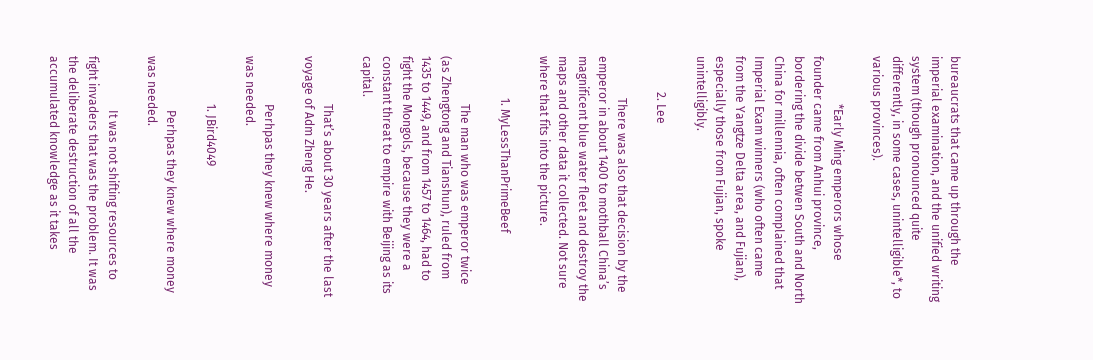bureaucrats that came up through the imperial examination, and the unified writing system (though pronounced quite differently, in some cases, unintelligible*, to various provinces).

                *Early Ming emperors whose founder came from Anhui province, bordering the divide betwen South and North China for millennia, often complained that Imperial Exam winners (who often came from the Yangtze Delta area, and Fujian), especially those from Fujian, spoke unintelligibly.

            2. Lee

              There was also that decision by the emperor in about 1400 to mothball China’s magnificent blue water fleet and destroy the maps and other data it collected. Not sure where that fits into the picture.

              1. MyLessThanPrimeBeef

                The man who was emperor twice (as Zhengtong and Tianshun), ruled from 1435 to 1449, and from 1457 to 1464, had to fight the Mongols, because they were a constant threat to empire with Beijing as its capital.

                That’s about 30 years after the last voyage of Adm Zheng He.

                Perhpas they knew where money was needed.

                1. JBird4049

                  Perhpas they knew where money was needed.

                  It was not shifting resources to fight invaders that was the problem. It was the deliberate destruction of all the accumulated knowledge as it takes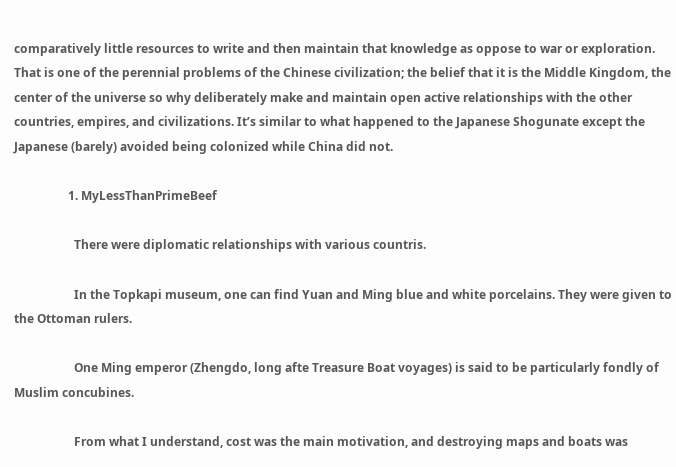comparatively little resources to write and then maintain that knowledge as oppose to war or exploration. That is one of the perennial problems of the Chinese civilization; the belief that it is the Middle Kingdom, the center of the universe so why deliberately make and maintain open active relationships with the other countries, empires, and civilizations. It’s similar to what happened to the Japanese Shogunate except the Japanese (barely) avoided being colonized while China did not.

                  1. MyLessThanPrimeBeef

                    There were diplomatic relationships with various countris.

                    In the Topkapi museum, one can find Yuan and Ming blue and white porcelains. They were given to the Ottoman rulers.

                    One Ming emperor (Zhengdo, long afte Treasure Boat voyages) is said to be particularly fondly of Muslim concubines.

                    From what I understand, cost was the main motivation, and destroying maps and boats was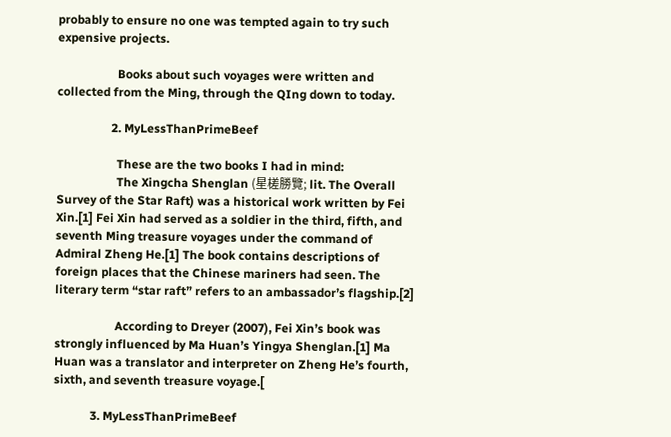probably to ensure no one was tempted again to try such expensive projects.

                    Books about such voyages were written and collected from the Ming, through the QIng down to today.

                  2. MyLessThanPrimeBeef

                    These are the two books I had in mind:
                    The Xingcha Shenglan (星槎勝覽; lit. The Overall Survey of the Star Raft) was a historical work written by Fei Xin.[1] Fei Xin had served as a soldier in the third, fifth, and seventh Ming treasure voyages under the command of Admiral Zheng He.[1] The book contains descriptions of foreign places that the Chinese mariners had seen. The literary term “star raft” refers to an ambassador’s flagship.[2]

                    According to Dreyer (2007), Fei Xin’s book was strongly influenced by Ma Huan’s Yingya Shenglan.[1] Ma Huan was a translator and interpreter on Zheng He’s fourth, sixth, and seventh treasure voyage.[

            3. MyLessThanPrimeBeef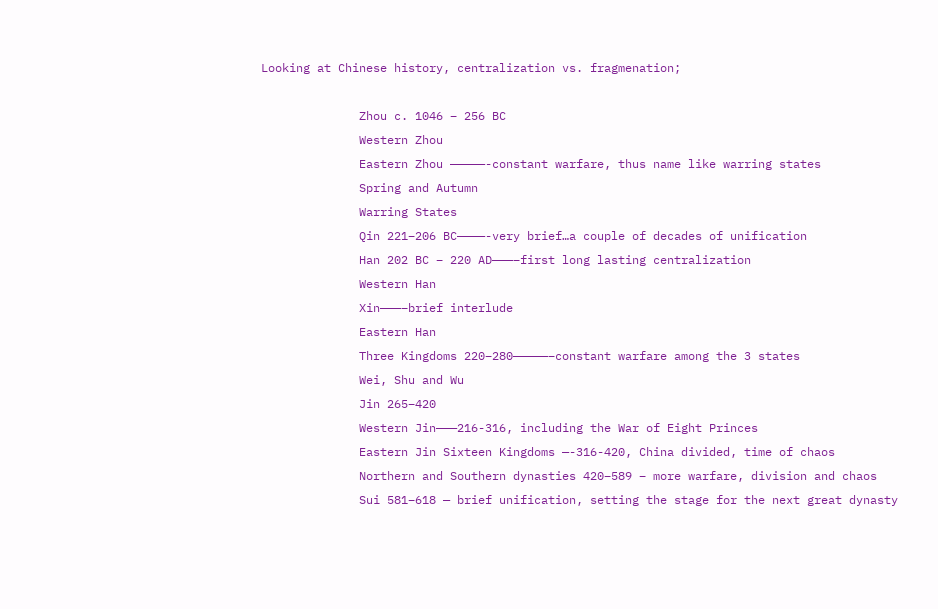Looking at Chinese history, centralization vs. fragmenation;

              Zhou c. 1046 – 256 BC
              Western Zhou
              Eastern Zhou —————-constant warfare, thus name like warring states
              Spring and Autumn
              Warring States
              Qin 221–206 BC————-very brief…a couple of decades of unification
              Han 202 BC – 220 AD———–first long lasting centralization
              Western Han
              Xin———–brief interlude
              Eastern Han
              Three Kingdoms 220–280—————–constant warfare among the 3 states
              Wei, Shu and Wu
              Jin 265–420
              Western Jin———216-316, including the War of Eight Princes
              Eastern Jin Sixteen Kingdoms —-316-420, China divided, time of chaos
              Northern and Southern dynasties 420–589 – more warfare, division and chaos
              Sui 581–618 — brief unification, setting the stage for the next great dynasty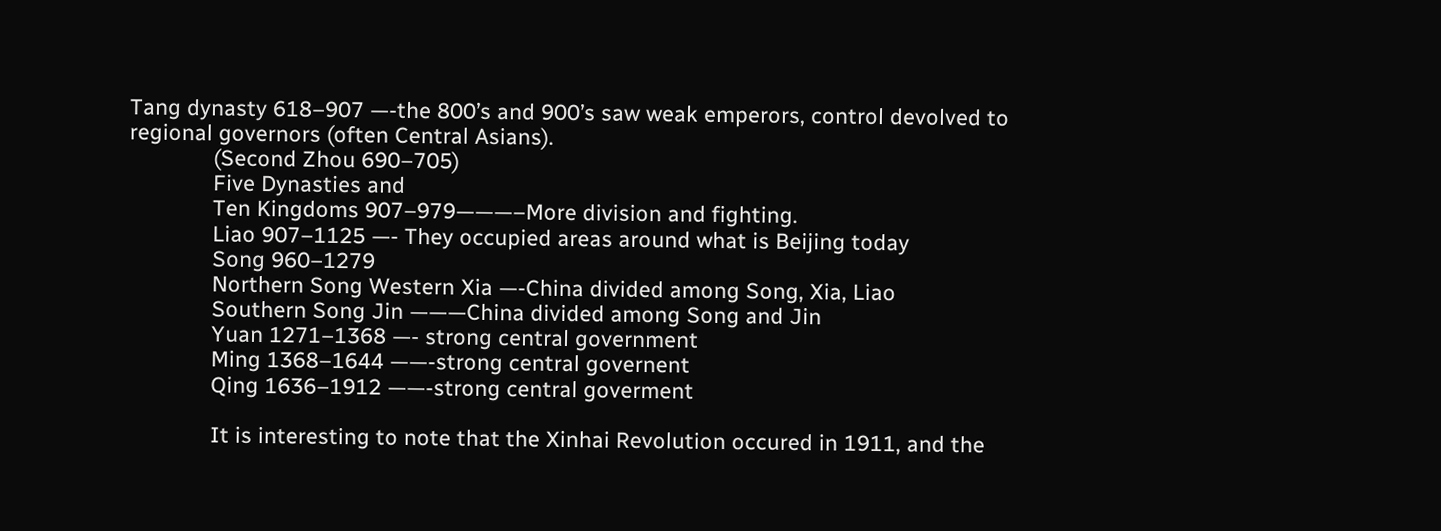Tang dynasty 618–907 —-the 800’s and 900’s saw weak emperors, control devolved to regional governors (often Central Asians).
              (Second Zhou 690–705)
              Five Dynasties and
              Ten Kingdoms 907–979———–More division and fighting.
              Liao 907–1125 —- They occupied areas around what is Beijing today
              Song 960–1279
              Northern Song Western Xia —-China divided among Song, Xia, Liao
              Southern Song Jin ———China divided among Song and Jin
              Yuan 1271–1368 —- strong central government
              Ming 1368–1644 ——-strong central governent
              Qing 1636–1912 ——-strong central goverment

              It is interesting to note that the Xinhai Revolution occured in 1911, and the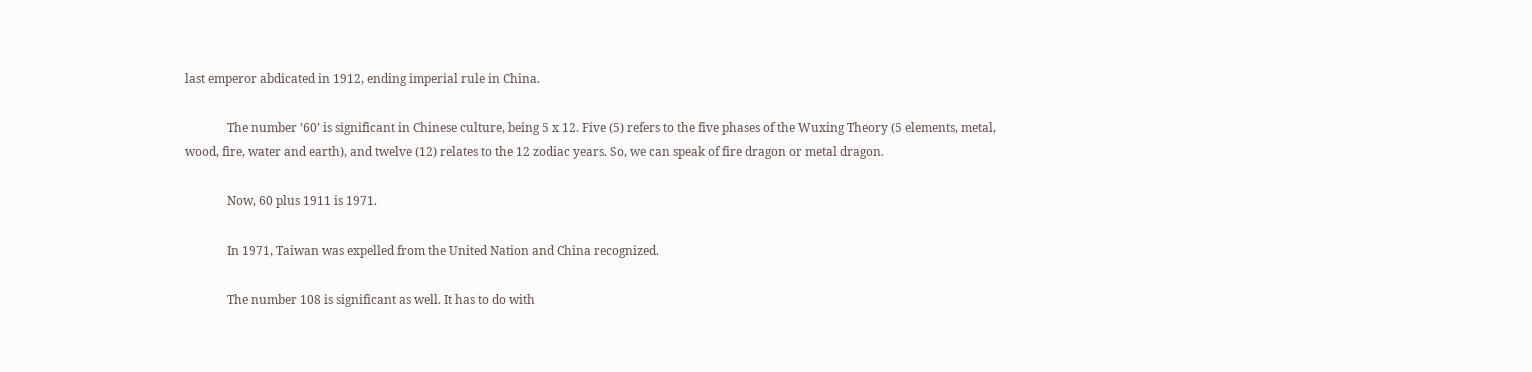last emperor abdicated in 1912, ending imperial rule in China.

              The number ’60’ is significant in Chinese culture, being 5 x 12. Five (5) refers to the five phases of the Wuxing Theory (5 elements, metal, wood, fire, water and earth), and twelve (12) relates to the 12 zodiac years. So, we can speak of fire dragon or metal dragon.

              Now, 60 plus 1911 is 1971.

              In 1971, Taiwan was expelled from the United Nation and China recognized.

              The number 108 is significant as well. It has to do with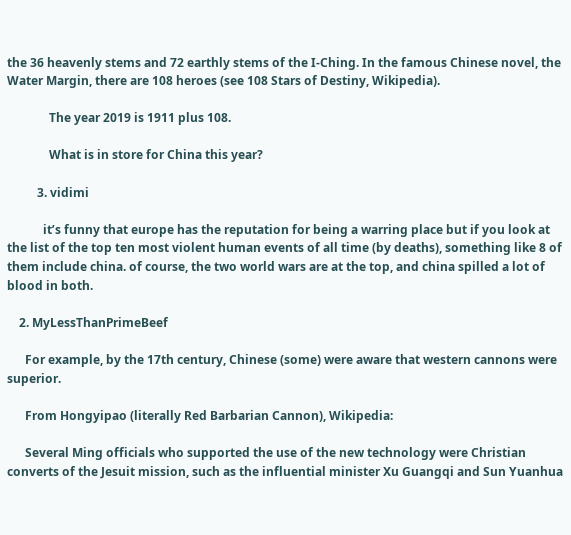the 36 heavenly stems and 72 earthly stems of the I-Ching. In the famous Chinese novel, the Water Margin, there are 108 heroes (see 108 Stars of Destiny, Wikipedia).

              The year 2019 is 1911 plus 108.

              What is in store for China this year?

          3. vidimi

            it’s funny that europe has the reputation for being a warring place but if you look at the list of the top ten most violent human events of all time (by deaths), something like 8 of them include china. of course, the two world wars are at the top, and china spilled a lot of blood in both.

    2. MyLessThanPrimeBeef

      For example, by the 17th century, Chinese (some) were aware that western cannons were superior.

      From Hongyipao (literally Red Barbarian Cannon), Wikipedia:

      Several Ming officials who supported the use of the new technology were Christian converts of the Jesuit mission, such as the influential minister Xu Guangqi and Sun Yuanhua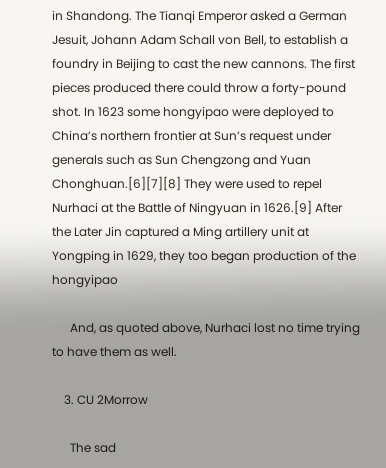in Shandong. The Tianqi Emperor asked a German Jesuit, Johann Adam Schall von Bell, to establish a foundry in Beijing to cast the new cannons. The first pieces produced there could throw a forty-pound shot. In 1623 some hongyipao were deployed to China’s northern frontier at Sun’s request under generals such as Sun Chengzong and Yuan Chonghuan.[6][7][8] They were used to repel Nurhaci at the Battle of Ningyuan in 1626.[9] After the Later Jin captured a Ming artillery unit at Yongping in 1629, they too began production of the hongyipao

      And, as quoted above, Nurhaci lost no time trying to have them as well.

    3. CU 2Morrow

      The sad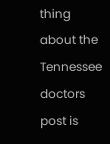thing about the Tennessee doctors post is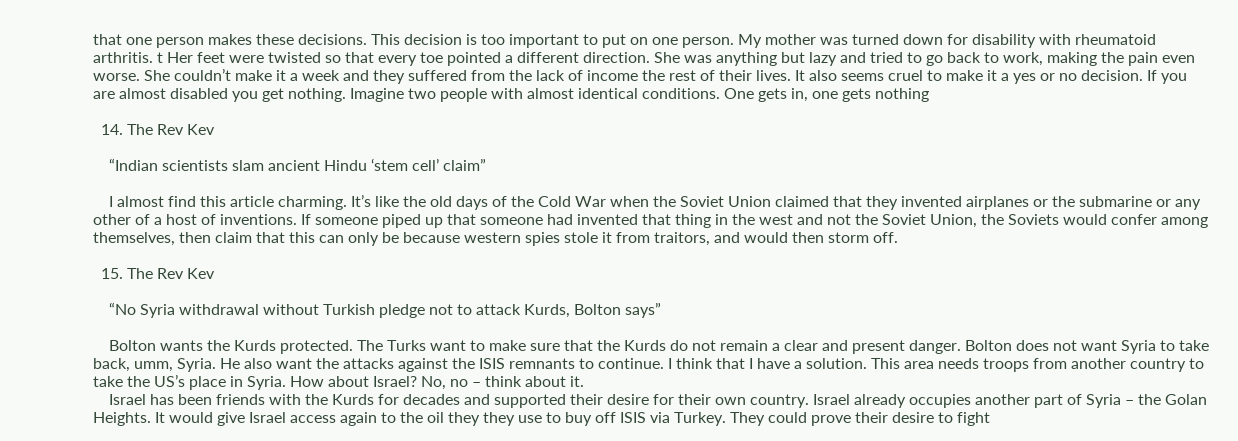that one person makes these decisions. This decision is too important to put on one person. My mother was turned down for disability with rheumatoid arthritis. t Her feet were twisted so that every toe pointed a different direction. She was anything but lazy and tried to go back to work, making the pain even worse. She couldn’t make it a week and they suffered from the lack of income the rest of their lives. It also seems cruel to make it a yes or no decision. If you are almost disabled you get nothing. Imagine two people with almost identical conditions. One gets in, one gets nothing

  14. The Rev Kev

    “Indian scientists slam ancient Hindu ‘stem cell’ claim”

    I almost find this article charming. It’s like the old days of the Cold War when the Soviet Union claimed that they invented airplanes or the submarine or any other of a host of inventions. If someone piped up that someone had invented that thing in the west and not the Soviet Union, the Soviets would confer among themselves, then claim that this can only be because western spies stole it from traitors, and would then storm off.

  15. The Rev Kev

    “No Syria withdrawal without Turkish pledge not to attack Kurds, Bolton says”

    Bolton wants the Kurds protected. The Turks want to make sure that the Kurds do not remain a clear and present danger. Bolton does not want Syria to take back, umm, Syria. He also want the attacks against the ISIS remnants to continue. I think that I have a solution. This area needs troops from another country to take the US’s place in Syria. How about Israel? No, no – think about it.
    Israel has been friends with the Kurds for decades and supported their desire for their own country. Israel already occupies another part of Syria – the Golan Heights. It would give Israel access again to the oil they they use to buy off ISIS via Turkey. They could prove their desire to fight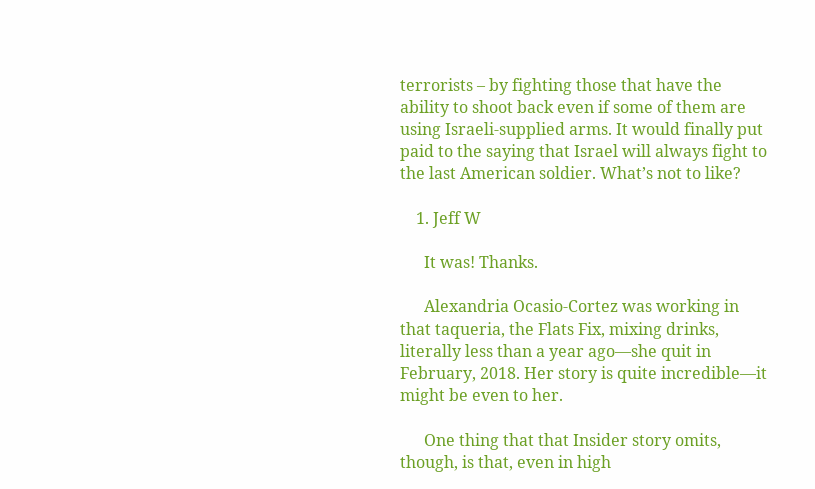terrorists – by fighting those that have the ability to shoot back even if some of them are using Israeli-supplied arms. It would finally put paid to the saying that Israel will always fight to the last American soldier. What’s not to like?

    1. Jeff W

      It was! Thanks.

      Alexandria Ocasio-Cortez was working in that taqueria, the Flats Fix, mixing drinks, literally less than a year ago—she quit in February, 2018. Her story is quite incredible—it might be even to her.

      One thing that that Insider story omits, though, is that, even in high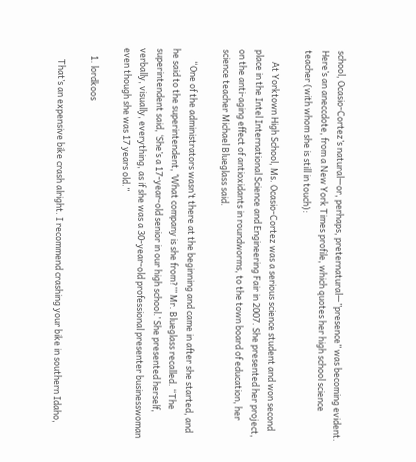school, Ocasio-Cortez’s natural—or, perhaps, preternatural—”presence” was becoming evident. Here’s an aneccdote, from a New York Times profile, which quotes her high school science teacher (with whom she is still in touch):

      At Yorktown High School, Ms. Ocasio-Cortez was a serious science student and won second place in the Intel International Science and Engineering Fair in 2007. She presented her project, on the anti-aging effect of antioxidants in roundworms, to the town board of education, her science teacher Michael Blueglass said.

      “One of the administrators wasn’t there at the beginning and came in after she started, and he said to the superintendent, ‘What company is she from?’” Mr. Blueglass recalled. “The superintendent said, ‘She’s a 17-year-old senior in our high school.’ She presented herself, verbally, visually, everything, as if she was a 30-year-old professional presenter businesswoman even though she was 17 years old.”

    1. lordkoos

      That’s an expensive bike crash alright. I recommend crashing your bike in southern Idaho,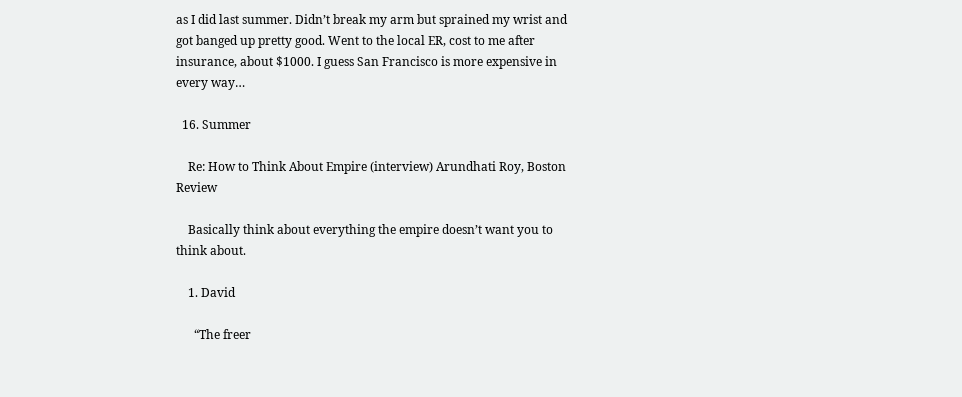as I did last summer. Didn’t break my arm but sprained my wrist and got banged up pretty good. Went to the local ER, cost to me after insurance, about $1000. I guess San Francisco is more expensive in every way…

  16. Summer

    Re: How to Think About Empire (interview) Arundhati Roy, Boston Review

    Basically think about everything the empire doesn’t want you to think about.

    1. David

      “The freer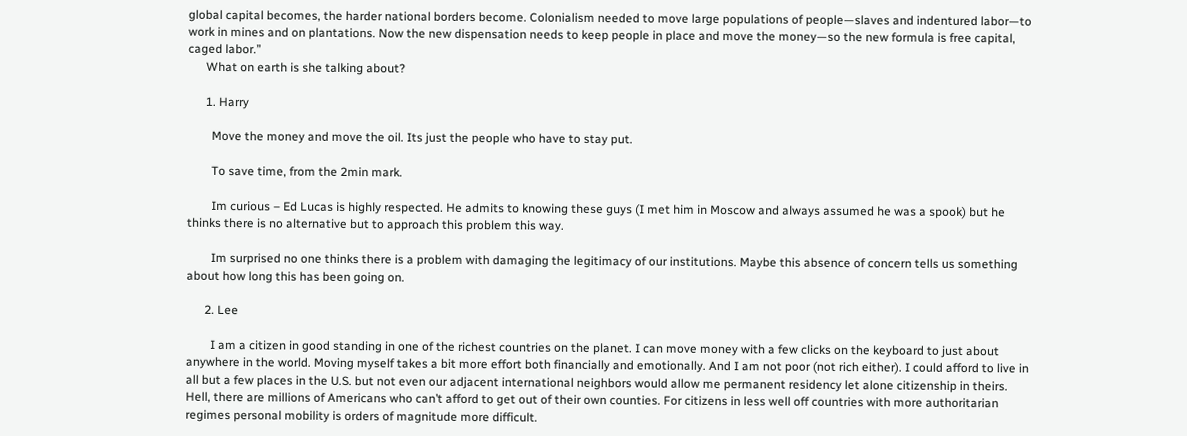global capital becomes, the harder national borders become. Colonialism needed to move large populations of people—slaves and indentured labor—to work in mines and on plantations. Now the new dispensation needs to keep people in place and move the money—so the new formula is free capital, caged labor.”
      What on earth is she talking about?

      1. Harry

        Move the money and move the oil. Its just the people who have to stay put.

        To save time, from the 2min mark.

        Im curious – Ed Lucas is highly respected. He admits to knowing these guys (I met him in Moscow and always assumed he was a spook) but he thinks there is no alternative but to approach this problem this way.

        Im surprised no one thinks there is a problem with damaging the legitimacy of our institutions. Maybe this absence of concern tells us something about how long this has been going on.

      2. Lee

        I am a citizen in good standing in one of the richest countries on the planet. I can move money with a few clicks on the keyboard to just about anywhere in the world. Moving myself takes a bit more effort both financially and emotionally. And I am not poor (not rich either). I could afford to live in all but a few places in the U.S. but not even our adjacent international neighbors would allow me permanent residency let alone citizenship in theirs. Hell, there are millions of Americans who can’t afford to get out of their own counties. For citizens in less well off countries with more authoritarian regimes personal mobility is orders of magnitude more difficult.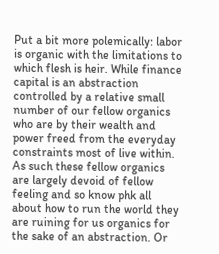Put a bit more polemically: labor is organic with the limitations to which flesh is heir. While finance capital is an abstraction controlled by a relative small number of our fellow organics who are by their wealth and power freed from the everyday constraints most of live within. As such these fellow organics are largely devoid of fellow feeling and so know phk all about how to run the world they are ruining for us organics for the sake of an abstraction. Or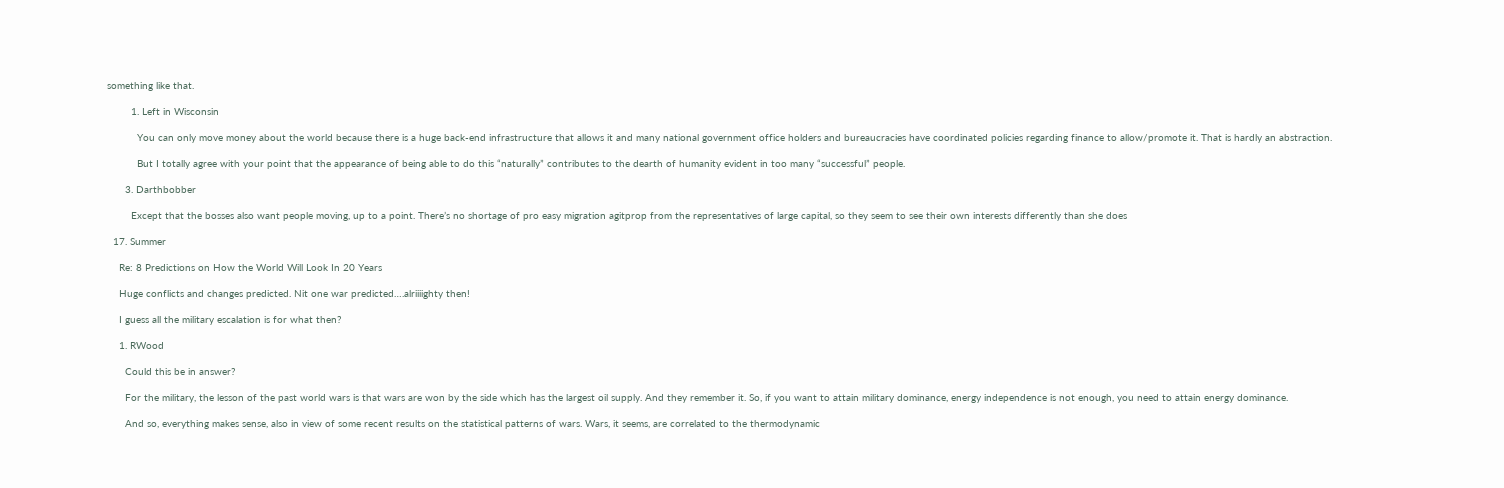something like that.

        1. Left in Wisconsin

          You can only move money about the world because there is a huge back-end infrastructure that allows it and many national government office holders and bureaucracies have coordinated policies regarding finance to allow/promote it. That is hardly an abstraction.

          But I totally agree with your point that the appearance of being able to do this “naturally” contributes to the dearth of humanity evident in too many “successful” people.

      3. Darthbobber

        Except that the bosses also want people moving, up to a point. There’s no shortage of pro easy migration agitprop from the representatives of large capital, so they seem to see their own interests differently than she does

  17. Summer

    Re: 8 Predictions on How the World Will Look In 20 Years

    Huge conflicts and changes predicted. Nit one war predicted….alriiiighty then!

    I guess all the military escalation is for what then?

    1. RWood

      Could this be in answer?

      For the military, the lesson of the past world wars is that wars are won by the side which has the largest oil supply. And they remember it. So, if you want to attain military dominance, energy independence is not enough, you need to attain energy dominance.

      And so, everything makes sense, also in view of some recent results on the statistical patterns of wars. Wars, it seems, are correlated to the thermodynamic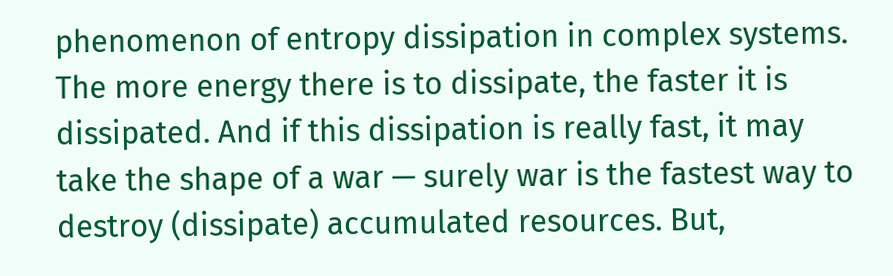phenomenon of entropy dissipation in complex systems. The more energy there is to dissipate, the faster it is dissipated. And if this dissipation is really fast, it may take the shape of a war — surely war is the fastest way to destroy (dissipate) accumulated resources. But,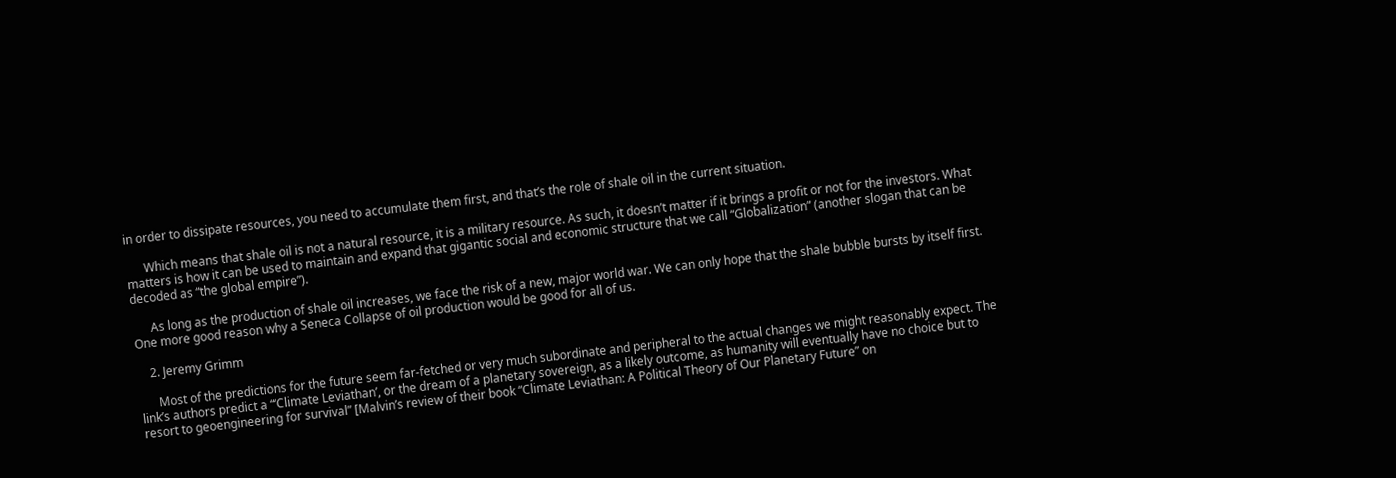in order to dissipate resources, you need to accumulate them first, and that’s the role of shale oil in the current situation.

      Which means that shale oil is not a natural resource, it is a military resource. As such, it doesn’t matter if it brings a profit or not for the investors. What matters is how it can be used to maintain and expand that gigantic social and economic structure that we call “Globalization” (another slogan that can be decoded as “the global empire”).

      As long as the production of shale oil increases, we face the risk of a new, major world war. We can only hope that the shale bubble bursts by itself first. One more good reason why a Seneca Collapse of oil production would be good for all of us.

    2. Jeremy Grimm

      Most of the predictions for the future seem far-fetched or very much subordinate and peripheral to the actual changes we might reasonably expect. The link’s authors predict a “‘Climate Leviathan’, or the dream of a planetary sovereign, as a likely outcome, as humanity will eventually have no choice but to resort to geoengineering for survival” [Malvin’s review of their book “Climate Leviathan: A Political Theory of Our Planetary Future” on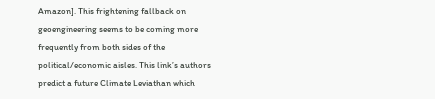Amazon]. This frightening fallback on geoengineering seems to be coming more frequently from both sides of the political/economic aisles. This link’s authors predict a future Climate Leviathan which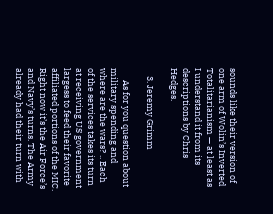sounds like their version of one arm of Wolin’s Inverted Totalitarianism — at least as I understand it from its descriptions by Chris Hedges.

    3. Jeremy Grimm

      As for you question about military spending and where are the wars? .. Each of the services takes its turn at receiving US government largess to feed their favorite affiliated portions of the MIC. Right now it’s the Air Force’s and Navy’s turns. The Army already had their turn with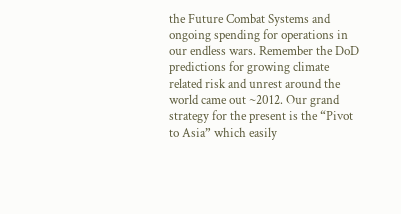the Future Combat Systems and ongoing spending for operations in our endless wars. Remember the DoD predictions for growing climate related risk and unrest around the world came out ~2012. Our grand strategy for the present is the “Pivot to Asia” which easily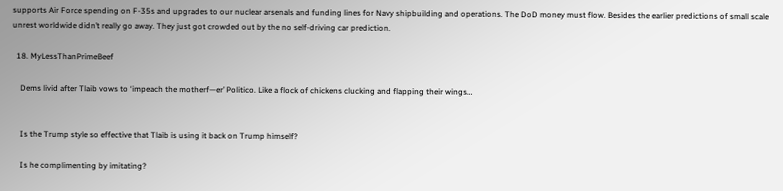supports Air Force spending on F-35s and upgrades to our nuclear arsenals and funding lines for Navy shipbuilding and operations. The DoD money must flow. Besides the earlier predictions of small scale unrest worldwide didn’t really go away. They just got crowded out by the no self-driving car prediction.

  18. MyLessThanPrimeBeef

    Dems livid after Tlaib vows to ‘impeach the motherf—er’ Politico. Like a flock of chickens clucking and flapping their wings…


    Is the Trump style so effective that Tlaib is using it back on Trump himself?

    Is he complimenting by imitating?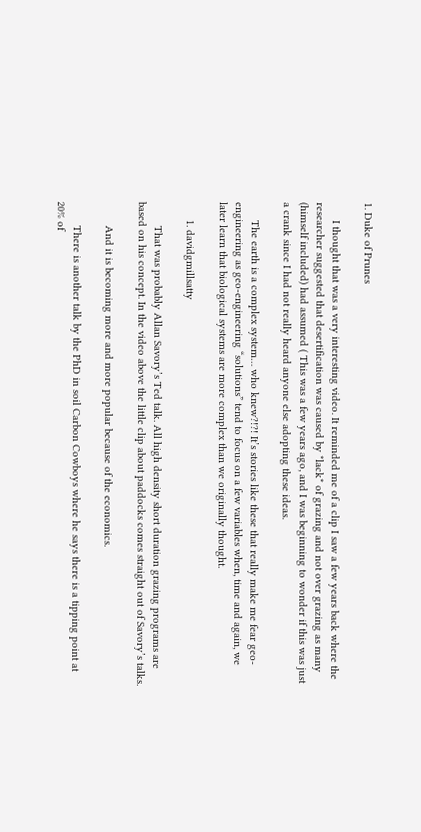1. Duke of Prunes

      I thought that was a very interesting video. It reminded me of a clip I saw a few years back where the researcher suggested that desertification was caused by *lack* of grazing and not over grazing as many (himself included) had assumed ( This was a few years ago, and I was beginning to wonder if this was just a crank since I had not really heard anyone else adopting these ideas.

      The earth is a complex system… who knew?!?! It’s stories like these that really make me fear geo-engineering as geo-engineering “solutions” tend to focus on a few variables when, time and again, we later learn that biological systems are more complex than we originally thought.

      1. davidgmillsatty

        That was probably Allan Savory’s Ted talk. All high density short duration grazing programs are based on his concept. In the video above the little clip about paddocks comes straight out of Savory’s talks.

        And it is becoming more and more popular because of the economics.

        There is another talk by the PhD in soil Carbon Cowboys where he says there is a tipping point at 20% of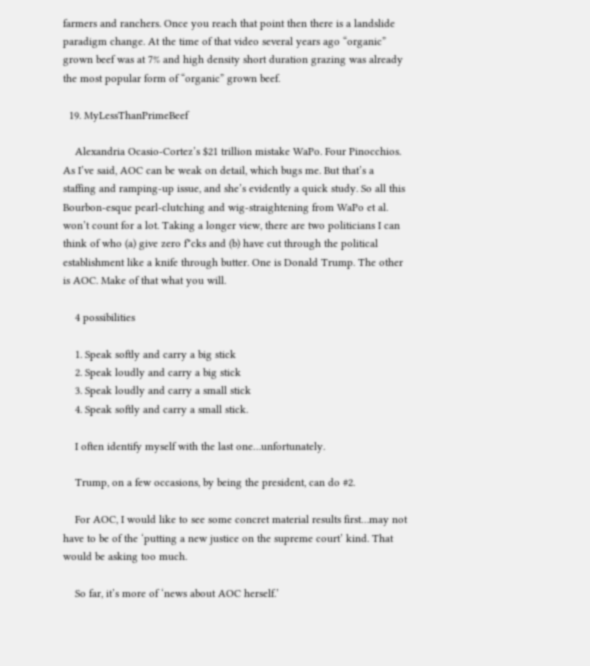farmers and ranchers. Once you reach that point then there is a landslide paradigm change. At the time of that video several years ago “organic” grown beef was at 7% and high density short duration grazing was already the most popular form of “organic” grown beef.

  19. MyLessThanPrimeBeef

    Alexandria Ocasio-Cortez’s $21 trillion mistake WaPo. Four Pinocchios. As I’ve said, AOC can be weak on detail, which bugs me. But that’s a staffing and ramping-up issue, and she’s evidently a quick study. So all this Bourbon-esque pearl-clutching and wig-straightening from WaPo et al. won’t count for a lot. Taking a longer view, there are two politicians I can think of who (a) give zero f*cks and (b) have cut through the political establishment like a knife through butter. One is Donald Trump. The other is AOC. Make of that what you will.

    4 possibilities

    1. Speak softly and carry a big stick
    2. Speak loudly and carry a big stick
    3. Speak loudly and carry a small stick
    4. Speak softly and carry a small stick.

    I often identify myself with the last one…unfortunately.

    Trump, on a few occasions, by being the president, can do #2.

    For AOC, I would like to see some concret material results first…may not have to be of the ‘putting a new justice on the supreme court’ kind. That would be asking too much.

    So far, it’s more of ‘news about AOC herself.’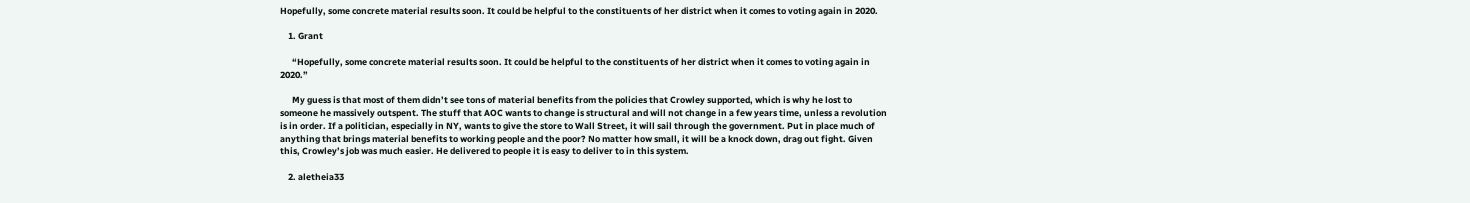Hopefully, some concrete material results soon. It could be helpful to the constituents of her district when it comes to voting again in 2020.

    1. Grant

      “Hopefully, some concrete material results soon. It could be helpful to the constituents of her district when it comes to voting again in 2020.”

      My guess is that most of them didn’t see tons of material benefits from the policies that Crowley supported, which is why he lost to someone he massively outspent. The stuff that AOC wants to change is structural and will not change in a few years time, unless a revolution is in order. If a politician, especially in NY, wants to give the store to Wall Street, it will sail through the government. Put in place much of anything that brings material benefits to working people and the poor? No matter how small, it will be a knock down, drag out fight. Given this, Crowley’s job was much easier. He delivered to people it is easy to deliver to in this system.

    2. aletheia33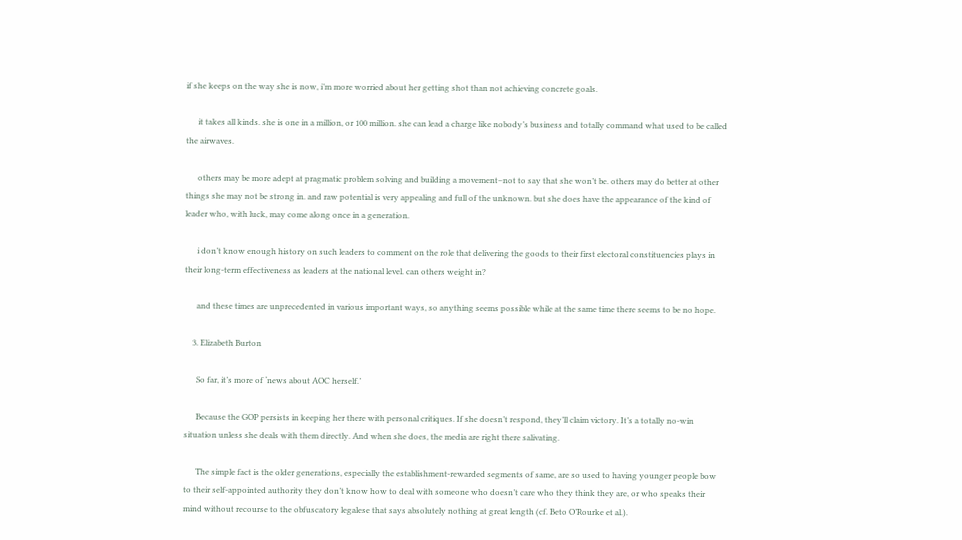if she keeps on the way she is now, i’m more worried about her getting shot than not achieving concrete goals.

      it takes all kinds. she is one in a million, or 100 million. she can lead a charge like nobody’s business and totally command what used to be called the airwaves.

      others may be more adept at pragmatic problem solving and building a movement–not to say that she won’t be. others may do better at other things she may not be strong in. and raw potential is very appealing and full of the unknown. but she does have the appearance of the kind of leader who, with luck, may come along once in a generation.

      i don’t know enough history on such leaders to comment on the role that delivering the goods to their first electoral constituencies plays in their long-term effectiveness as leaders at the national level. can others weight in?

      and these times are unprecedented in various important ways, so anything seems possible while at the same time there seems to be no hope.

    3. Elizabeth Burton

      So far, it’s more of ‘news about AOC herself.’

      Because the GOP persists in keeping her there with personal critiques. If she doesn’t respond, they’ll claim victory. It’s a totally no-win situation unless she deals with them directly. And when she does, the media are right there salivating.

      The simple fact is the older generations, especially the establishment-rewarded segments of same, are so used to having younger people bow to their self-appointed authority they don’t know how to deal with someone who doesn’t care who they think they are, or who speaks their mind without recourse to the obfuscatory legalese that says absolutely nothing at great length (cf. Beto O’Rourke et al.).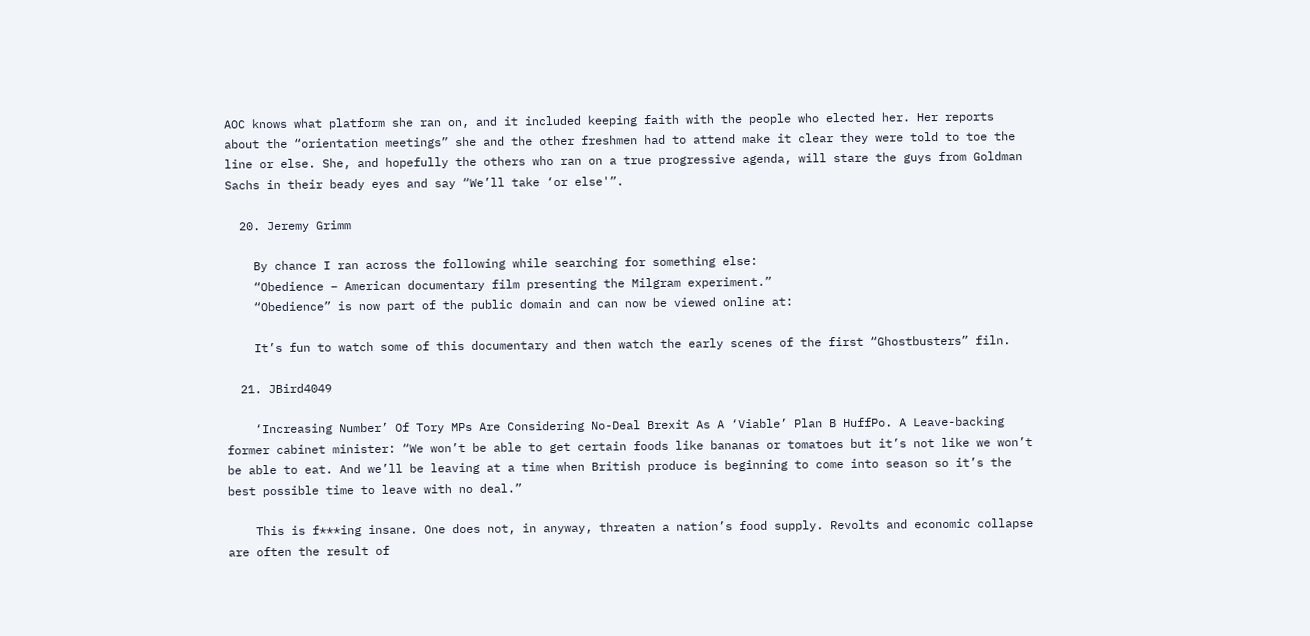AOC knows what platform she ran on, and it included keeping faith with the people who elected her. Her reports about the “orientation meetings” she and the other freshmen had to attend make it clear they were told to toe the line or else. She, and hopefully the others who ran on a true progressive agenda, will stare the guys from Goldman Sachs in their beady eyes and say “We’ll take ‘or else'”.

  20. Jeremy Grimm

    By chance I ran across the following while searching for something else:
    “Obedience – American documentary film presenting the Milgram experiment.”
    “Obedience” is now part of the public domain and can now be viewed online at:

    It’s fun to watch some of this documentary and then watch the early scenes of the first “Ghostbusters” filn.

  21. JBird4049

    ‘Increasing Number’ Of Tory MPs Are Considering No-Deal Brexit As A ‘Viable’ Plan B HuffPo. A Leave-backing former cabinet minister: “We won’t be able to get certain foods like bananas or tomatoes but it’s not like we won’t be able to eat. And we’ll be leaving at a time when British produce is beginning to come into season so it’s the best possible time to leave with no deal.”

    This is f***ing insane. One does not, in anyway, threaten a nation’s food supply. Revolts and economic collapse are often the result of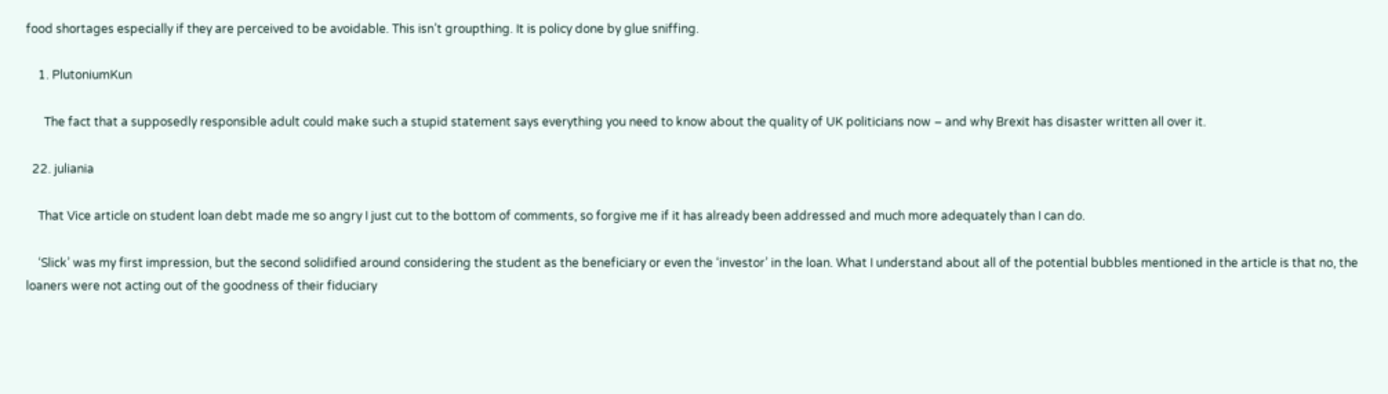food shortages especially if they are perceived to be avoidable. This isn’t groupthing. It is policy done by glue sniffing.

    1. PlutoniumKun

      The fact that a supposedly responsible adult could make such a stupid statement says everything you need to know about the quality of UK politicians now – and why Brexit has disaster written all over it.

  22. juliania

    That Vice article on student loan debt made me so angry I just cut to the bottom of comments, so forgive me if it has already been addressed and much more adequately than I can do.

    ‘Slick’ was my first impression, but the second solidified around considering the student as the beneficiary or even the ‘investor’ in the loan. What I understand about all of the potential bubbles mentioned in the article is that no, the loaners were not acting out of the goodness of their fiduciary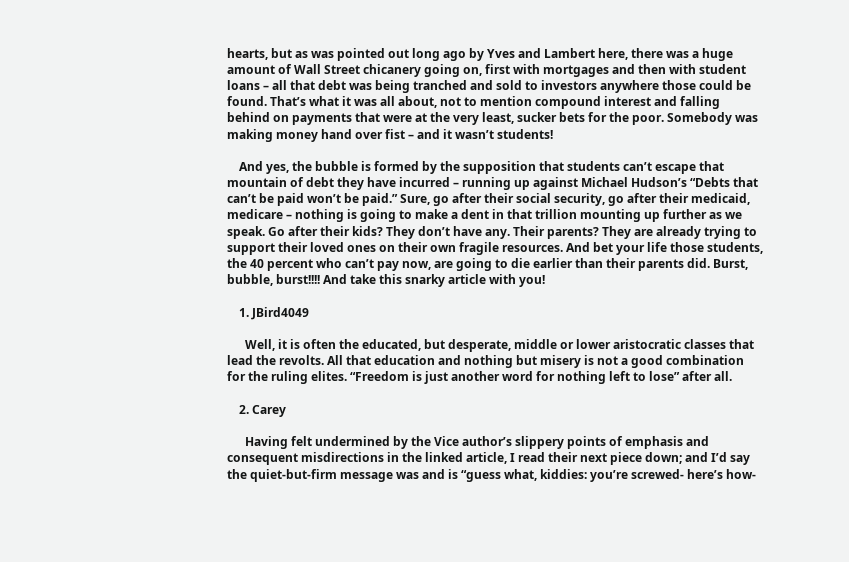hearts, but as was pointed out long ago by Yves and Lambert here, there was a huge amount of Wall Street chicanery going on, first with mortgages and then with student loans – all that debt was being tranched and sold to investors anywhere those could be found. That’s what it was all about, not to mention compound interest and falling behind on payments that were at the very least, sucker bets for the poor. Somebody was making money hand over fist – and it wasn’t students!

    And yes, the bubble is formed by the supposition that students can’t escape that mountain of debt they have incurred – running up against Michael Hudson’s “Debts that can’t be paid won’t be paid.” Sure, go after their social security, go after their medicaid, medicare – nothing is going to make a dent in that trillion mounting up further as we speak. Go after their kids? They don’t have any. Their parents? They are already trying to support their loved ones on their own fragile resources. And bet your life those students, the 40 percent who can’t pay now, are going to die earlier than their parents did. Burst, bubble, burst!!!! And take this snarky article with you!

    1. JBird4049

      Well, it is often the educated, but desperate, middle or lower aristocratic classes that lead the revolts. All that education and nothing but misery is not a good combination for the ruling elites. “Freedom is just another word for nothing left to lose” after all.

    2. Carey

      Having felt undermined by the Vice author’s slippery points of emphasis and consequent misdirections in the linked article, I read their next piece down; and I’d say the quiet-but-firm message was and is “guess what, kiddies: you’re screwed- here’s how-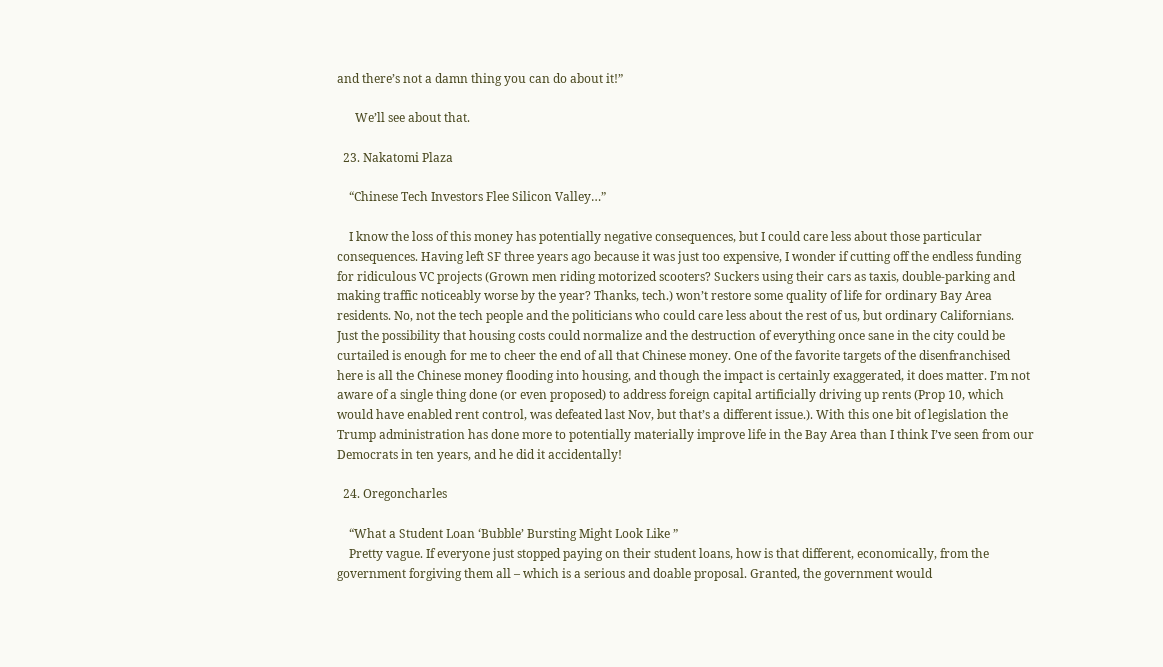and there’s not a damn thing you can do about it!”

      We’ll see about that.

  23. Nakatomi Plaza

    “Chinese Tech Investors Flee Silicon Valley…”

    I know the loss of this money has potentially negative consequences, but I could care less about those particular consequences. Having left SF three years ago because it was just too expensive, I wonder if cutting off the endless funding for ridiculous VC projects (Grown men riding motorized scooters? Suckers using their cars as taxis, double-parking and making traffic noticeably worse by the year? Thanks, tech.) won’t restore some quality of life for ordinary Bay Area residents. No, not the tech people and the politicians who could care less about the rest of us, but ordinary Californians. Just the possibility that housing costs could normalize and the destruction of everything once sane in the city could be curtailed is enough for me to cheer the end of all that Chinese money. One of the favorite targets of the disenfranchised here is all the Chinese money flooding into housing, and though the impact is certainly exaggerated, it does matter. I’m not aware of a single thing done (or even proposed) to address foreign capital artificially driving up rents (Prop 10, which would have enabled rent control, was defeated last Nov, but that’s a different issue.). With this one bit of legislation the Trump administration has done more to potentially materially improve life in the Bay Area than I think I’ve seen from our Democrats in ten years, and he did it accidentally!

  24. Oregoncharles

    “What a Student Loan ‘Bubble’ Bursting Might Look Like ”
    Pretty vague. If everyone just stopped paying on their student loans, how is that different, economically, from the government forgiving them all – which is a serious and doable proposal. Granted, the government would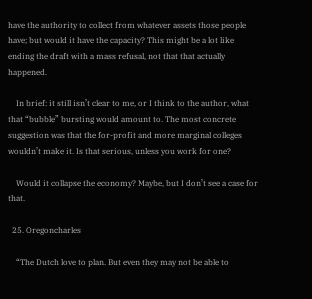have the authority to collect from whatever assets those people have; but would it have the capacity? This might be a lot like ending the draft with a mass refusal, not that that actually happened.

    In brief: it still isn’t clear to me, or I think to the author, what that “bubble” bursting would amount to. The most concrete suggestion was that the for-profit and more marginal colleges wouldn’t make it. Is that serious, unless you work for one?

    Would it collapse the economy? Maybe, but I don’t see a case for that.

  25. Oregoncharles

    “The Dutch love to plan. But even they may not be able to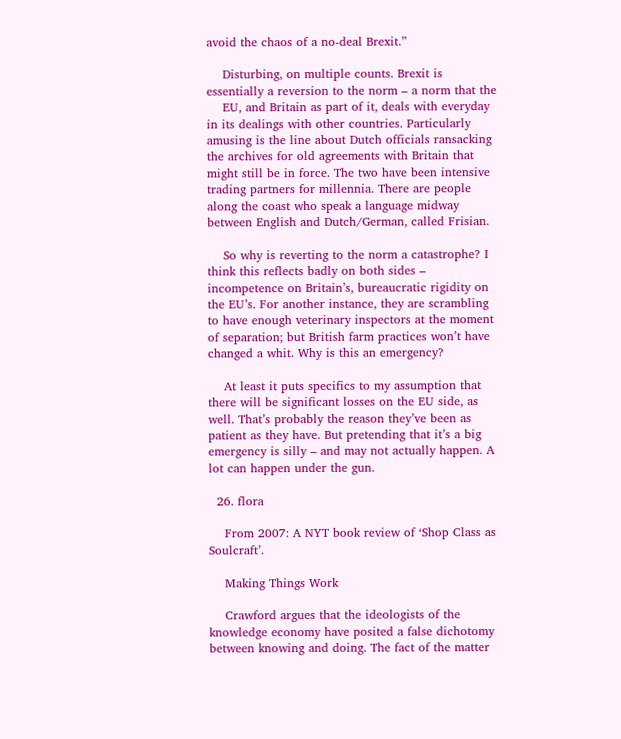avoid the chaos of a no-deal Brexit.”

    Disturbing, on multiple counts. Brexit is essentially a reversion to the norm – a norm that the
    EU, and Britain as part of it, deals with everyday in its dealings with other countries. Particularly amusing is the line about Dutch officials ransacking the archives for old agreements with Britain that might still be in force. The two have been intensive trading partners for millennia. There are people along the coast who speak a language midway between English and Dutch/German, called Frisian.

    So why is reverting to the norm a catastrophe? I think this reflects badly on both sides – incompetence on Britain’s, bureaucratic rigidity on the EU’s. For another instance, they are scrambling to have enough veterinary inspectors at the moment of separation; but British farm practices won’t have changed a whit. Why is this an emergency?

    At least it puts specifics to my assumption that there will be significant losses on the EU side, as well. That’s probably the reason they’ve been as patient as they have. But pretending that it’s a big emergency is silly – and may not actually happen. A lot can happen under the gun.

  26. flora

    From 2007: A NYT book review of ‘Shop Class as Soulcraft’.

    Making Things Work

    Crawford argues that the ideologists of the knowledge economy have posited a false dichotomy between knowing and doing. The fact of the matter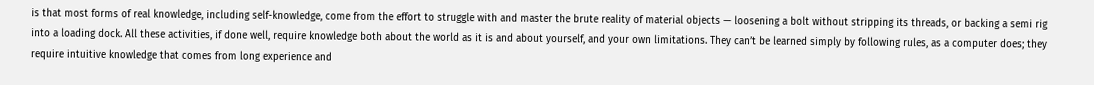is that most forms of real knowledge, including self-knowledge, come from the effort to struggle with and master the brute reality of material objects — loosening a bolt without stripping its threads, or backing a semi rig into a loading dock. All these activities, if done well, require knowledge both about the world as it is and about yourself, and your own limitations. They can’t be learned simply by following rules, as a computer does; they require intuitive knowledge that comes from long experience and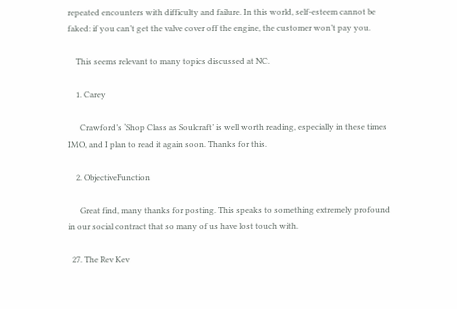repeated encounters with difficulty and failure. In this world, self-esteem cannot be faked: if you can’t get the valve cover off the engine, the customer won’t pay you.

    This seems relevant to many topics discussed at NC.

    1. Carey

      Crawford’s ‘Shop Class as Soulcraft’ is well worth reading, especially in these times IMO, and I plan to read it again soon. Thanks for this.

    2. ObjectiveFunction

      Great find, many thanks for posting. This speaks to something extremely profound in our social contract that so many of us have lost touch with.

  27. The Rev Kev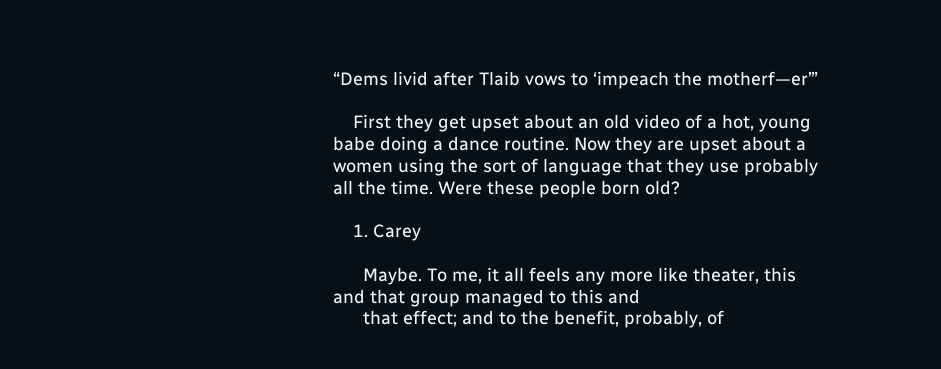“Dems livid after Tlaib vows to ‘impeach the motherf—er’”

    First they get upset about an old video of a hot, young babe doing a dance routine. Now they are upset about a women using the sort of language that they use probably all the time. Were these people born old?

    1. Carey

      Maybe. To me, it all feels any more like theater, this and that group managed to this and
      that effect; and to the benefit, probably, of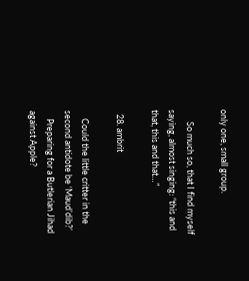only one, small group.

      So much so, that I find myself saying, almost singing: “this and that, this and that…”

  28. ambrit

    Could the little critter in the second antidote be ‘Maud’dib?’
    Preparing for a Butlerian Jihad against Apple?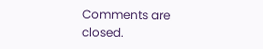Comments are closed.